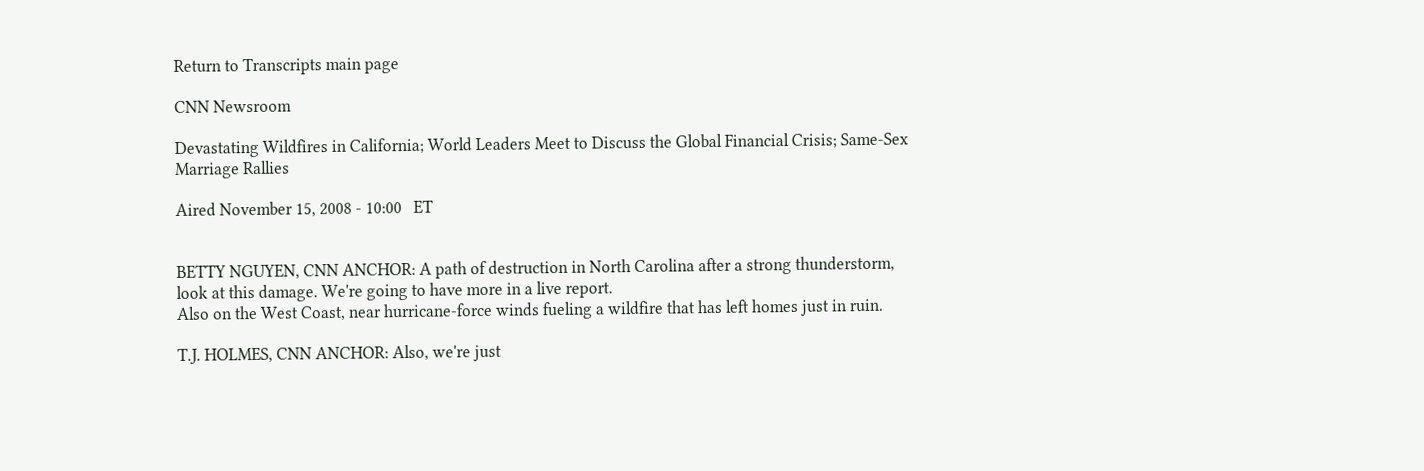Return to Transcripts main page

CNN Newsroom

Devastating Wildfires in California; World Leaders Meet to Discuss the Global Financial Crisis; Same-Sex Marriage Rallies

Aired November 15, 2008 - 10:00   ET


BETTY NGUYEN, CNN ANCHOR: A path of destruction in North Carolina after a strong thunderstorm, look at this damage. We're going to have more in a live report.
Also on the West Coast, near hurricane-force winds fueling a wildfire that has left homes just in ruin.

T.J. HOLMES, CNN ANCHOR: Also, we're just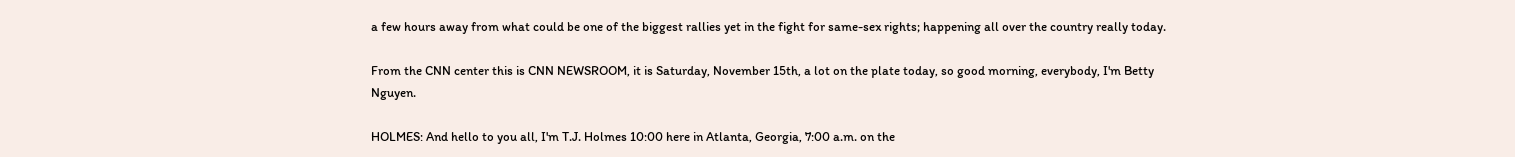a few hours away from what could be one of the biggest rallies yet in the fight for same-sex rights; happening all over the country really today.

From the CNN center this is CNN NEWSROOM, it is Saturday, November 15th, a lot on the plate today, so good morning, everybody, I'm Betty Nguyen.

HOLMES: And hello to you all, I'm T.J. Holmes 10:00 here in Atlanta, Georgia, 7:00 a.m. on the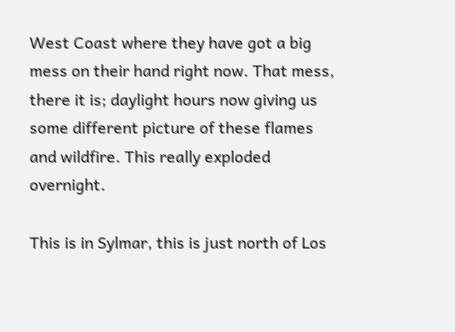West Coast where they have got a big mess on their hand right now. That mess, there it is; daylight hours now giving us some different picture of these flames and wildfire. This really exploded overnight.

This is in Sylmar, this is just north of Los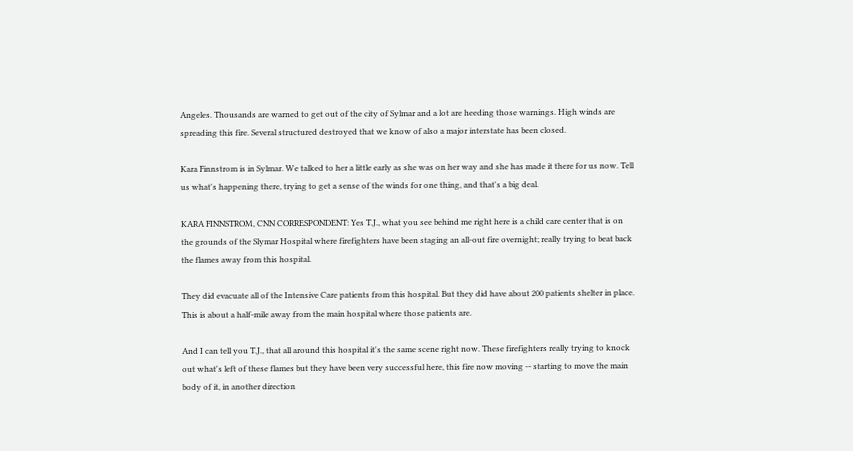Angeles. Thousands are warned to get out of the city of Sylmar and a lot are heeding those warnings. High winds are spreading this fire. Several structured destroyed that we know of also a major interstate has been closed.

Kara Finnstrom is in Sylmar. We talked to her a little early as she was on her way and she has made it there for us now. Tell us what's happening there, trying to get a sense of the winds for one thing, and that's a big deal.

KARA FINNSTROM, CNN CORRESPONDENT: Yes T.J., what you see behind me right here is a child care center that is on the grounds of the Slymar Hospital where firefighters have been staging an all-out fire overnight; really trying to beat back the flames away from this hospital.

They did evacuate all of the Intensive Care patients from this hospital. But they did have about 200 patients shelter in place. This is about a half-mile away from the main hospital where those patients are.

And I can tell you T.J., that all around this hospital it's the same scene right now. These firefighters really trying to knock out what's left of these flames but they have been very successful here, this fire now moving -- starting to move the main body of it, in another direction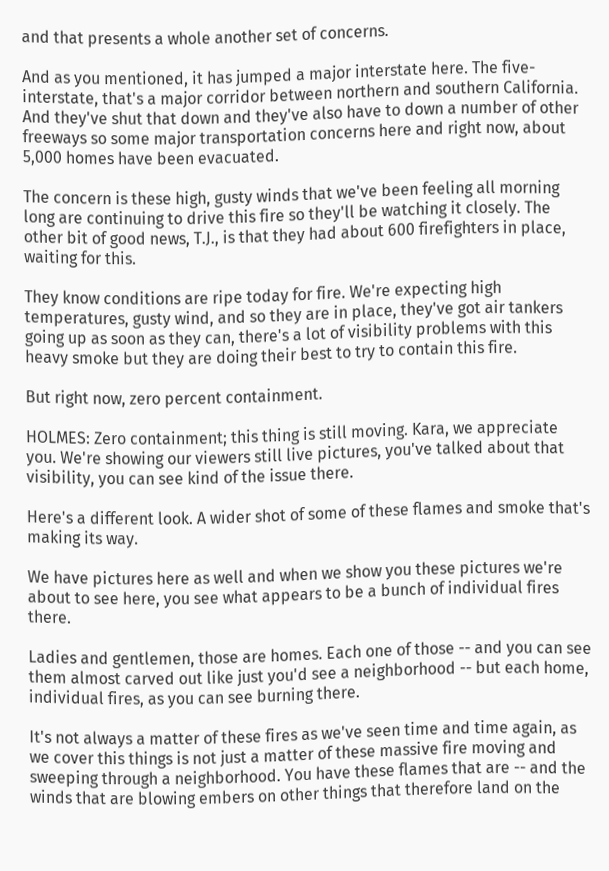and that presents a whole another set of concerns.

And as you mentioned, it has jumped a major interstate here. The five-interstate, that's a major corridor between northern and southern California. And they've shut that down and they've also have to down a number of other freeways so some major transportation concerns here and right now, about 5,000 homes have been evacuated.

The concern is these high, gusty winds that we've been feeling all morning long are continuing to drive this fire so they'll be watching it closely. The other bit of good news, T.J., is that they had about 600 firefighters in place, waiting for this.

They know conditions are ripe today for fire. We're expecting high temperatures, gusty wind, and so they are in place, they've got air tankers going up as soon as they can, there's a lot of visibility problems with this heavy smoke but they are doing their best to try to contain this fire.

But right now, zero percent containment.

HOLMES: Zero containment; this thing is still moving. Kara, we appreciate you. We're showing our viewers still live pictures, you've talked about that visibility, you can see kind of the issue there.

Here's a different look. A wider shot of some of these flames and smoke that's making its way.

We have pictures here as well and when we show you these pictures we're about to see here, you see what appears to be a bunch of individual fires there.

Ladies and gentlemen, those are homes. Each one of those -- and you can see them almost carved out like just you'd see a neighborhood -- but each home, individual fires, as you can see burning there.

It's not always a matter of these fires as we've seen time and time again, as we cover this things is not just a matter of these massive fire moving and sweeping through a neighborhood. You have these flames that are -- and the winds that are blowing embers on other things that therefore land on the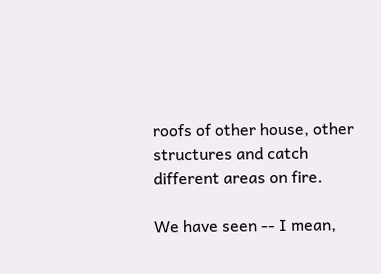roofs of other house, other structures and catch different areas on fire.

We have seen -- I mean,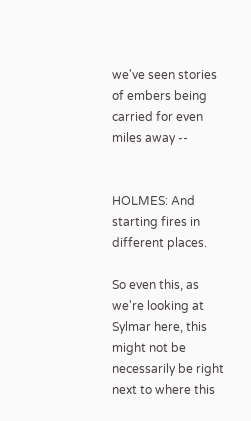we've seen stories of embers being carried for even miles away --


HOLMES: And starting fires in different places.

So even this, as we're looking at Sylmar here, this might not be necessarily be right next to where this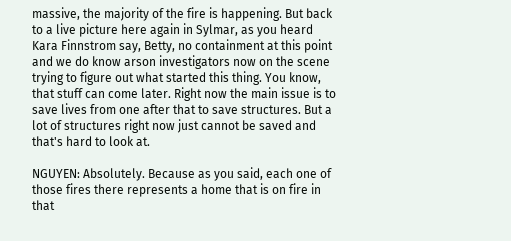massive, the majority of the fire is happening. But back to a live picture here again in Sylmar, as you heard Kara Finnstrom say, Betty, no containment at this point and we do know arson investigators now on the scene trying to figure out what started this thing. You know, that stuff can come later. Right now the main issue is to save lives from one after that to save structures. But a lot of structures right now just cannot be saved and that's hard to look at.

NGUYEN: Absolutely. Because as you said, each one of those fires there represents a home that is on fire in that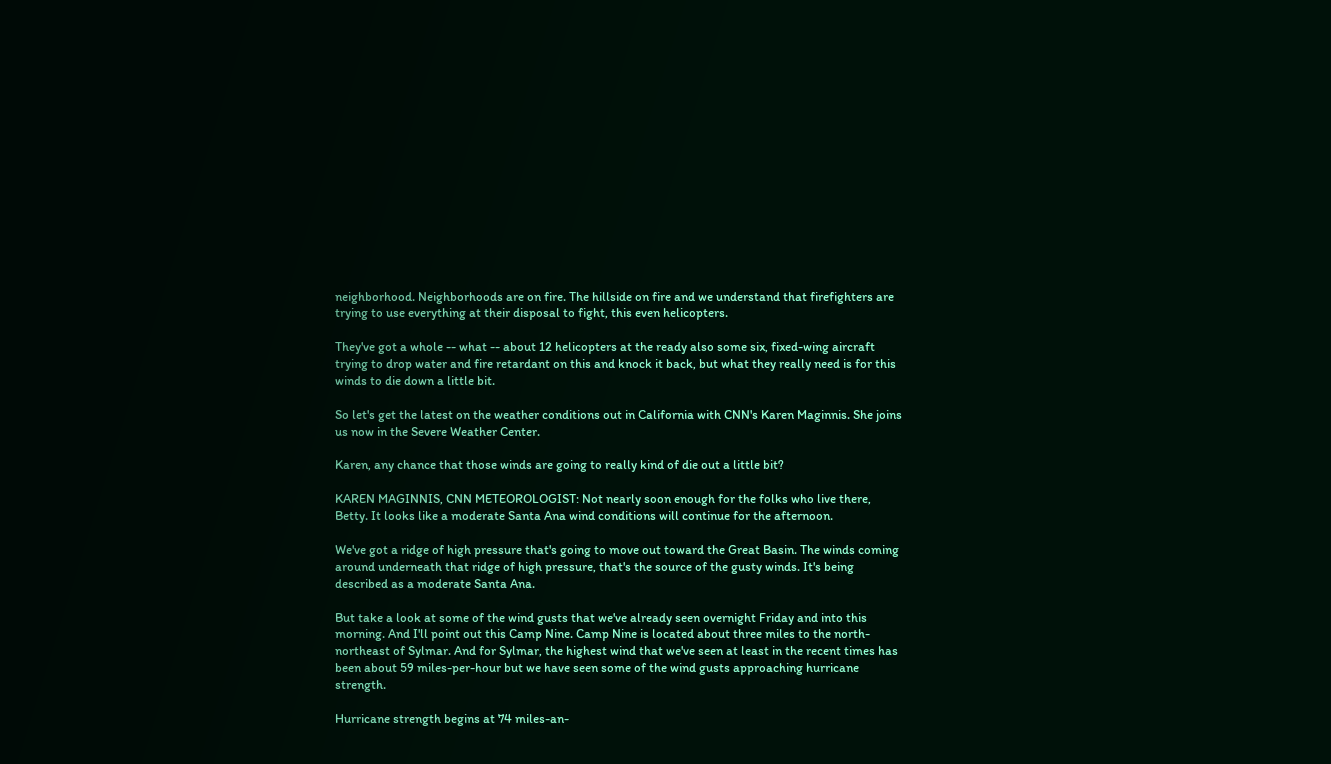neighborhood. Neighborhoods are on fire. The hillside on fire and we understand that firefighters are trying to use everything at their disposal to fight, this even helicopters.

They've got a whole -- what -- about 12 helicopters at the ready also some six, fixed-wing aircraft trying to drop water and fire retardant on this and knock it back, but what they really need is for this winds to die down a little bit.

So let's get the latest on the weather conditions out in California with CNN's Karen Maginnis. She joins us now in the Severe Weather Center.

Karen, any chance that those winds are going to really kind of die out a little bit?

KAREN MAGINNIS, CNN METEOROLOGIST: Not nearly soon enough for the folks who live there, Betty. It looks like a moderate Santa Ana wind conditions will continue for the afternoon.

We've got a ridge of high pressure that's going to move out toward the Great Basin. The winds coming around underneath that ridge of high pressure, that's the source of the gusty winds. It's being described as a moderate Santa Ana.

But take a look at some of the wind gusts that we've already seen overnight Friday and into this morning. And I'll point out this Camp Nine. Camp Nine is located about three miles to the north-northeast of Sylmar. And for Sylmar, the highest wind that we've seen at least in the recent times has been about 59 miles-per-hour but we have seen some of the wind gusts approaching hurricane strength.

Hurricane strength begins at 74 miles-an-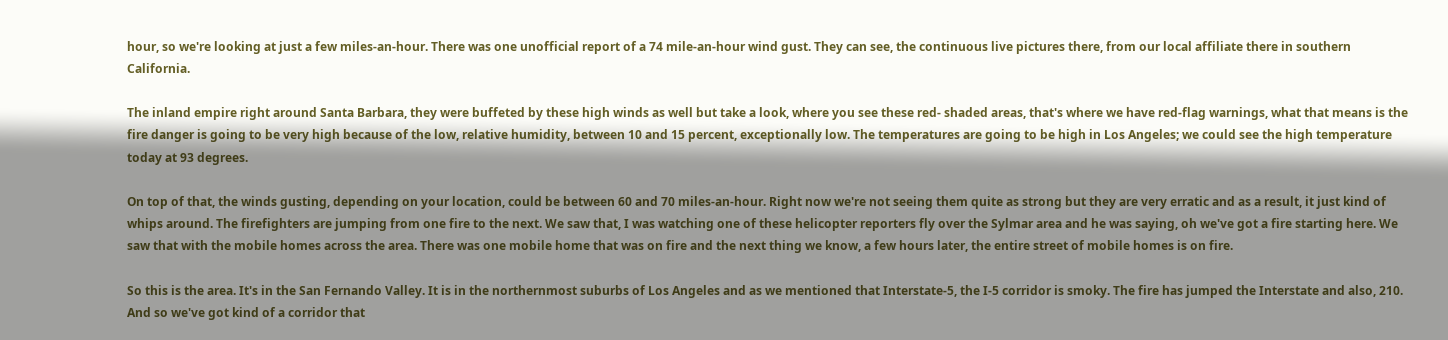hour, so we're looking at just a few miles-an-hour. There was one unofficial report of a 74 mile-an-hour wind gust. They can see, the continuous live pictures there, from our local affiliate there in southern California.

The inland empire right around Santa Barbara, they were buffeted by these high winds as well but take a look, where you see these red- shaded areas, that's where we have red-flag warnings, what that means is the fire danger is going to be very high because of the low, relative humidity, between 10 and 15 percent, exceptionally low. The temperatures are going to be high in Los Angeles; we could see the high temperature today at 93 degrees.

On top of that, the winds gusting, depending on your location, could be between 60 and 70 miles-an-hour. Right now we're not seeing them quite as strong but they are very erratic and as a result, it just kind of whips around. The firefighters are jumping from one fire to the next. We saw that, I was watching one of these helicopter reporters fly over the Sylmar area and he was saying, oh we've got a fire starting here. We saw that with the mobile homes across the area. There was one mobile home that was on fire and the next thing we know, a few hours later, the entire street of mobile homes is on fire.

So this is the area. It's in the San Fernando Valley. It is in the northernmost suburbs of Los Angeles and as we mentioned that Interstate-5, the I-5 corridor is smoky. The fire has jumped the Interstate and also, 210. And so we've got kind of a corridor that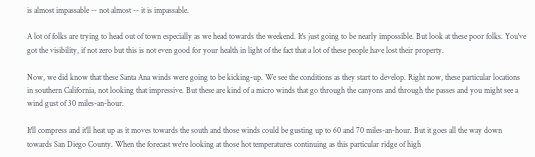is almost impassable -- not almost -- it is impassable.

A lot of folks are trying to head out of town especially as we head towards the weekend. It's just going to be nearly impossible. But look at these poor folks. You've got the visibility, if not zero but this is not even good for your health in light of the fact that a lot of these people have lost their property.

Now, we did know that these Santa Ana winds were going to be kicking-up. We see the conditions as they start to develop. Right now, these particular locations in southern California, not looking that impressive. But these are kind of a micro winds that go through the canyons and through the passes and you might see a wind gust of 30 miles-an-hour.

It'll compress and it'll heat up as it moves towards the south and those winds could be gusting up to 60 and 70 miles-an-hour. But it goes all the way down towards San Diego County. When the forecast we're looking at those hot temperatures continuing as this particular ridge of high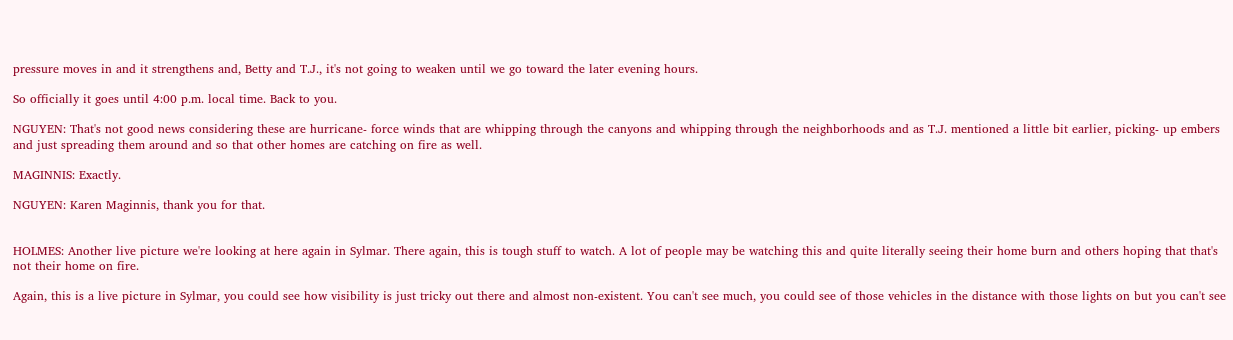pressure moves in and it strengthens and, Betty and T.J., it's not going to weaken until we go toward the later evening hours.

So officially it goes until 4:00 p.m. local time. Back to you.

NGUYEN: That's not good news considering these are hurricane- force winds that are whipping through the canyons and whipping through the neighborhoods and as T.J. mentioned a little bit earlier, picking- up embers and just spreading them around and so that other homes are catching on fire as well.

MAGINNIS: Exactly.

NGUYEN: Karen Maginnis, thank you for that.


HOLMES: Another live picture we're looking at here again in Sylmar. There again, this is tough stuff to watch. A lot of people may be watching this and quite literally seeing their home burn and others hoping that that's not their home on fire.

Again, this is a live picture in Sylmar, you could see how visibility is just tricky out there and almost non-existent. You can't see much, you could see of those vehicles in the distance with those lights on but you can't see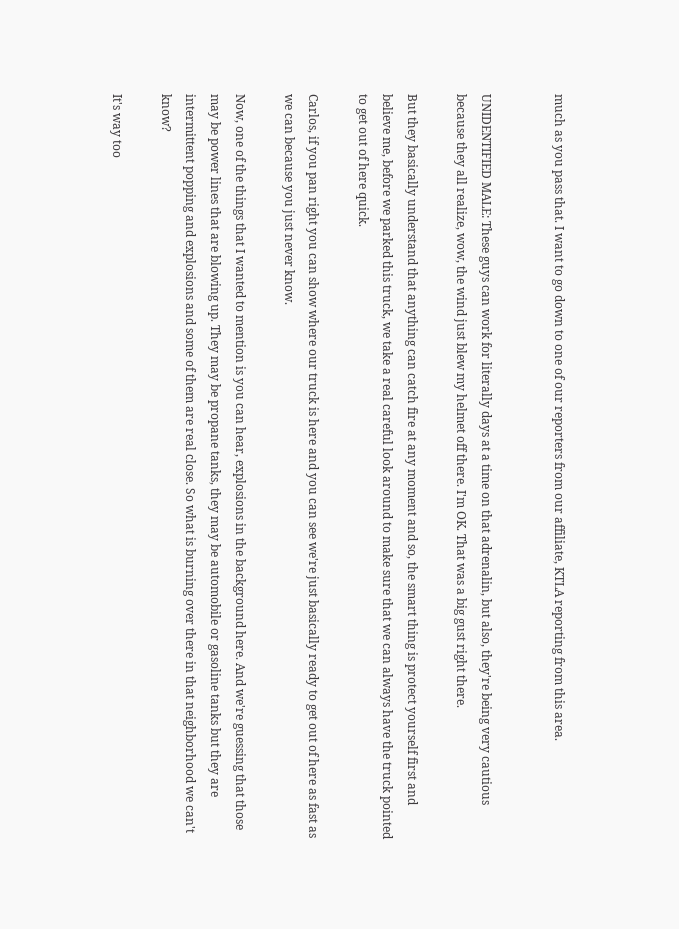much as you pass that. I want to go down to one of our reporters from our affiliate, KTLA reporting from this area.


UNIDENTIFIED MALE: These guys can work for literally days at a time on that adrenalin, but also, they're being very cautious because they all realize, wow, the wind just blew my helmet off there. I'm OK. That was a big gust right there.

But they basically understand that anything can catch fire at any moment and so, the smart thing is protect yourself first and believe me, before we parked this truck, we take a real careful look around to make sure that we can always have the truck pointed to get out of here quick.

Carlos, if you pan right you can show where our truck is here and you can see we're just basically ready to get out of here as fast as we can because you just never know.

Now, one of the things that I wanted to mention is you can hear, explosions in the background here. And we're guessing that those may be power lines that are blowing up. They may be propane tanks, they may be automobile or gasoline tanks but they are intermittent popping and explosions and some of them are real close. So what is burning over there in that neighborhood we can't know?

It's way too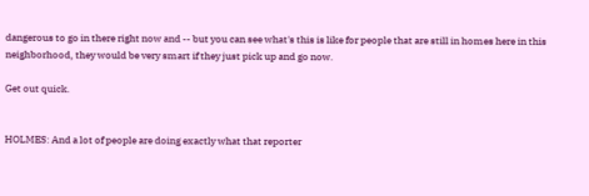dangerous to go in there right now and -- but you can see what's this is like for people that are still in homes here in this neighborhood, they would be very smart if they just pick up and go now.

Get out quick.


HOLMES: And a lot of people are doing exactly what that reporter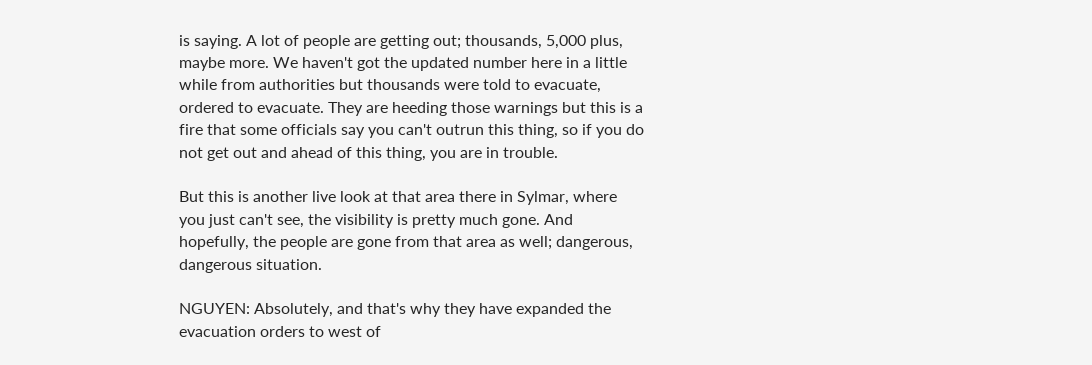is saying. A lot of people are getting out; thousands, 5,000 plus, maybe more. We haven't got the updated number here in a little while from authorities but thousands were told to evacuate, ordered to evacuate. They are heeding those warnings but this is a fire that some officials say you can't outrun this thing, so if you do not get out and ahead of this thing, you are in trouble.

But this is another live look at that area there in Sylmar, where you just can't see, the visibility is pretty much gone. And hopefully, the people are gone from that area as well; dangerous, dangerous situation.

NGUYEN: Absolutely, and that's why they have expanded the evacuation orders to west of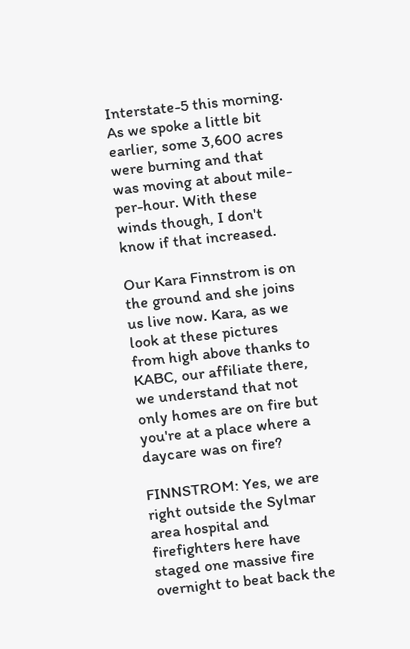Interstate-5 this morning. As we spoke a little bit earlier, some 3,600 acres were burning and that was moving at about mile-per-hour. With these winds though, I don't know if that increased.

Our Kara Finnstrom is on the ground and she joins us live now. Kara, as we look at these pictures from high above thanks to KABC, our affiliate there, we understand that not only homes are on fire but you're at a place where a daycare was on fire?

FINNSTROM: Yes, we are right outside the Sylmar area hospital and firefighters here have staged one massive fire overnight to beat back the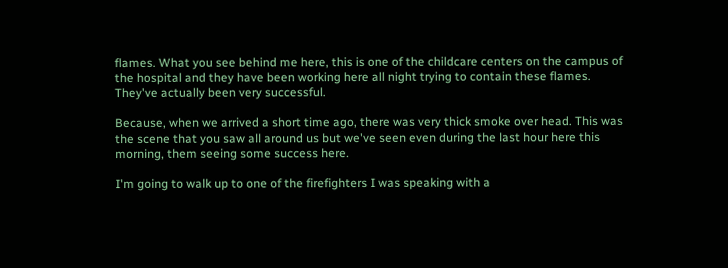flames. What you see behind me here, this is one of the childcare centers on the campus of the hospital and they have been working here all night trying to contain these flames. They've actually been very successful.

Because, when we arrived a short time ago, there was very thick smoke over head. This was the scene that you saw all around us but we've seen even during the last hour here this morning, them seeing some success here.

I'm going to walk up to one of the firefighters I was speaking with a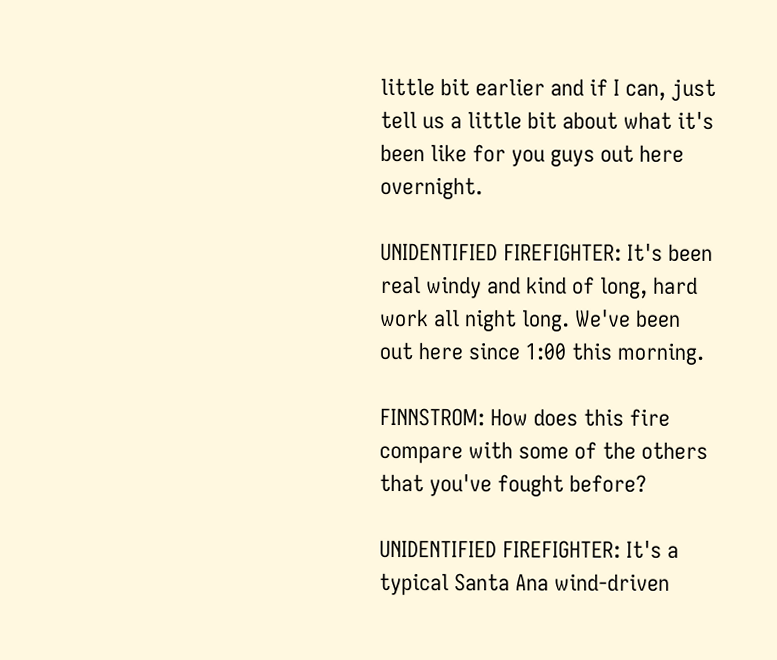little bit earlier and if I can, just tell us a little bit about what it's been like for you guys out here overnight.

UNIDENTIFIED FIREFIGHTER: It's been real windy and kind of long, hard work all night long. We've been out here since 1:00 this morning.

FINNSTROM: How does this fire compare with some of the others that you've fought before?

UNIDENTIFIED FIREFIGHTER: It's a typical Santa Ana wind-driven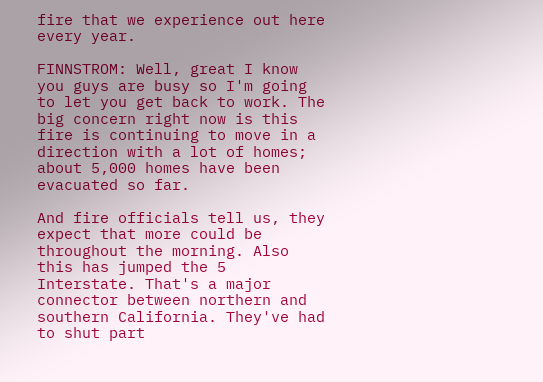fire that we experience out here every year.

FINNSTROM: Well, great I know you guys are busy so I'm going to let you get back to work. The big concern right now is this fire is continuing to move in a direction with a lot of homes; about 5,000 homes have been evacuated so far.

And fire officials tell us, they expect that more could be throughout the morning. Also this has jumped the 5 Interstate. That's a major connector between northern and southern California. They've had to shut part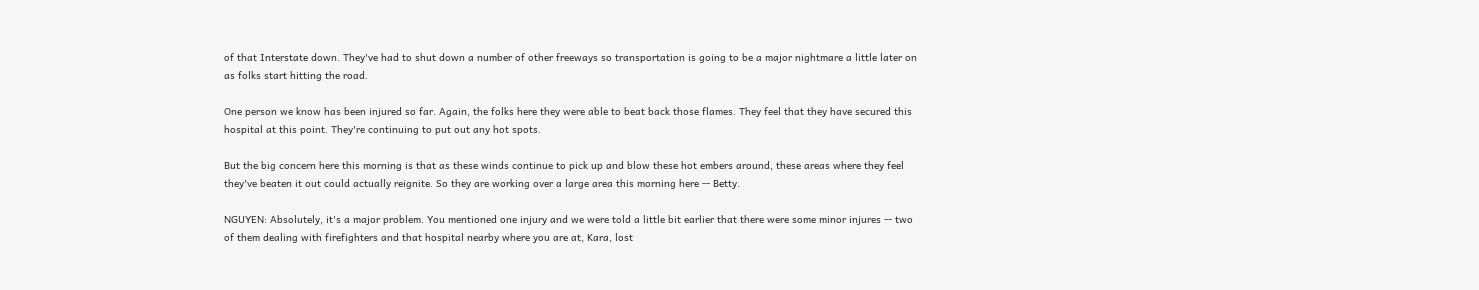of that Interstate down. They've had to shut down a number of other freeways so transportation is going to be a major nightmare a little later on as folks start hitting the road.

One person we know has been injured so far. Again, the folks here they were able to beat back those flames. They feel that they have secured this hospital at this point. They're continuing to put out any hot spots.

But the big concern here this morning is that as these winds continue to pick up and blow these hot embers around, these areas where they feel they've beaten it out could actually reignite. So they are working over a large area this morning here -- Betty.

NGUYEN: Absolutely, it's a major problem. You mentioned one injury and we were told a little bit earlier that there were some minor injures -- two of them dealing with firefighters and that hospital nearby where you are at, Kara, lost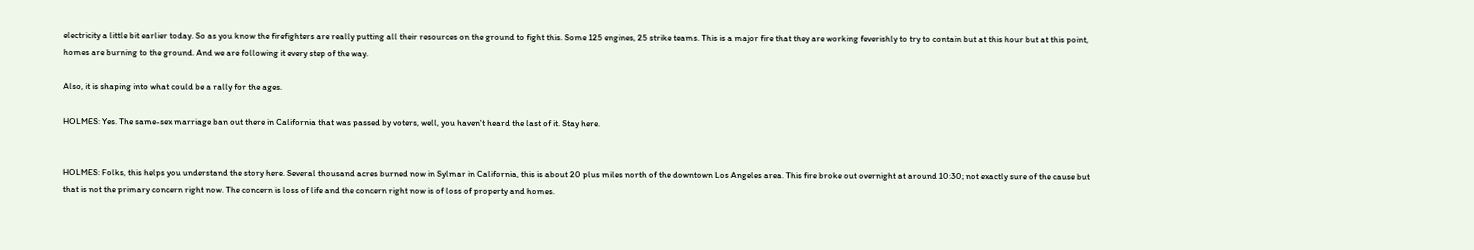electricity a little bit earlier today. So as you know the firefighters are really putting all their resources on the ground to fight this. Some 125 engines, 25 strike teams. This is a major fire that they are working feverishly to try to contain but at this hour but at this point, homes are burning to the ground. And we are following it every step of the way.

Also, it is shaping into what could be a rally for the ages.

HOLMES: Yes. The same-sex marriage ban out there in California that was passed by voters, well, you haven't heard the last of it. Stay here.


HOLMES: Folks, this helps you understand the story here. Several thousand acres burned now in Sylmar in California, this is about 20 plus miles north of the downtown Los Angeles area. This fire broke out overnight at around 10:30; not exactly sure of the cause but that is not the primary concern right now. The concern is loss of life and the concern right now is of loss of property and homes.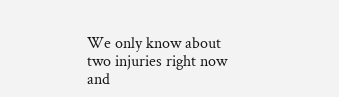We only know about two injuries right now and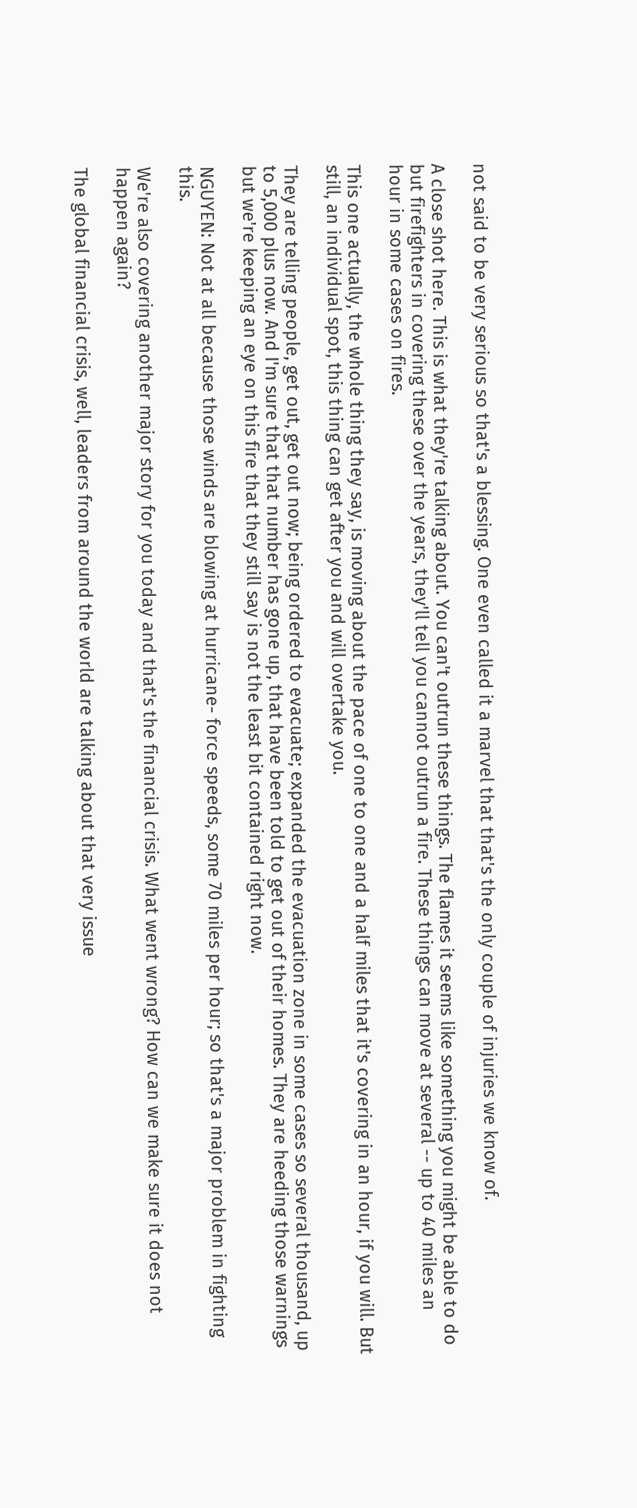not said to be very serious so that's a blessing. One even called it a marvel that that's the only couple of injuries we know of.

A close shot here. This is what they're talking about. You can't outrun these things. The flames it seems like something you might be able to do but firefighters in covering these over the years, they'll tell you cannot outrun a fire. These things can move at several -- up to 40 miles an hour in some cases on fires.

This one actually, the whole thing they say, is moving about the pace of one to one and a half miles that it's covering in an hour, if you will. But still, an individual spot, this thing can get after you and will overtake you.

They are telling people, get out, get out now; being ordered to evacuate; expanded the evacuation zone in some cases so several thousand, up to 5,000 plus now. And I'm sure that that number has gone up, that have been told to get out of their homes. They are heeding those warnings but we're keeping an eye on this fire that they still say is not the least bit contained right now.

NGUYEN: Not at all because those winds are blowing at hurricane- force speeds, some 70 miles per hour; so that's a major problem in fighting this.

We're also covering another major story for you today and that's the financial crisis. What went wrong? How can we make sure it does not happen again?

The global financial crisis, well, leaders from around the world are talking about that very issue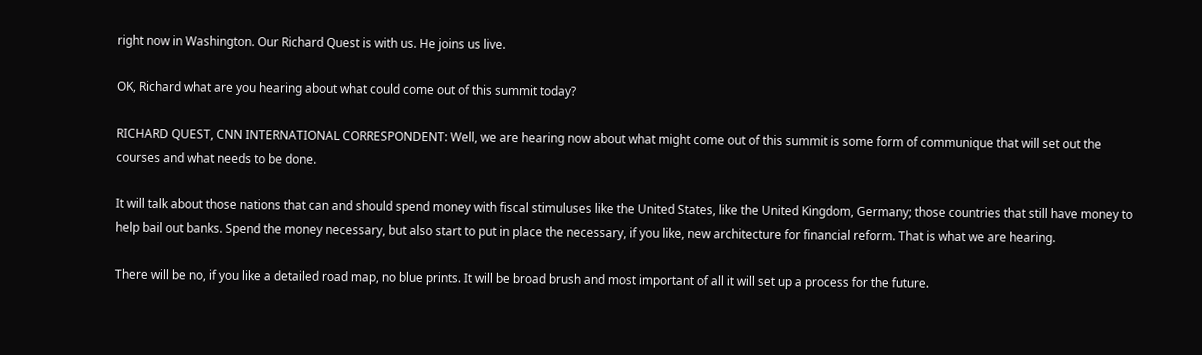right now in Washington. Our Richard Quest is with us. He joins us live.

OK, Richard what are you hearing about what could come out of this summit today?

RICHARD QUEST, CNN INTERNATIONAL CORRESPONDENT: Well, we are hearing now about what might come out of this summit is some form of communique that will set out the courses and what needs to be done.

It will talk about those nations that can and should spend money with fiscal stimuluses like the United States, like the United Kingdom, Germany; those countries that still have money to help bail out banks. Spend the money necessary, but also start to put in place the necessary, if you like, new architecture for financial reform. That is what we are hearing.

There will be no, if you like a detailed road map, no blue prints. It will be broad brush and most important of all it will set up a process for the future.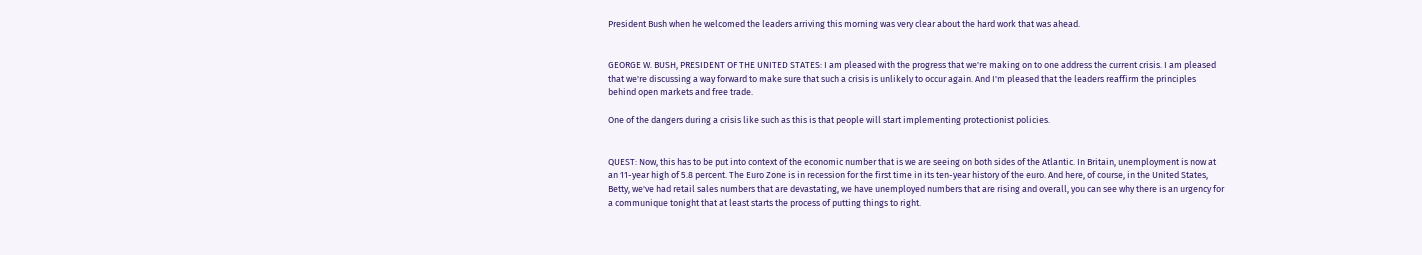President Bush when he welcomed the leaders arriving this morning was very clear about the hard work that was ahead.


GEORGE W. BUSH, PRESIDENT OF THE UNITED STATES: I am pleased with the progress that we're making on to one address the current crisis. I am pleased that we're discussing a way forward to make sure that such a crisis is unlikely to occur again. And I'm pleased that the leaders reaffirm the principles behind open markets and free trade.

One of the dangers during a crisis like such as this is that people will start implementing protectionist policies.


QUEST: Now, this has to be put into context of the economic number that is we are seeing on both sides of the Atlantic. In Britain, unemployment is now at an 11-year high of 5.8 percent. The Euro Zone is in recession for the first time in its ten-year history of the euro. And here, of course, in the United States, Betty, we've had retail sales numbers that are devastating, we have unemployed numbers that are rising and overall, you can see why there is an urgency for a communique tonight that at least starts the process of putting things to right.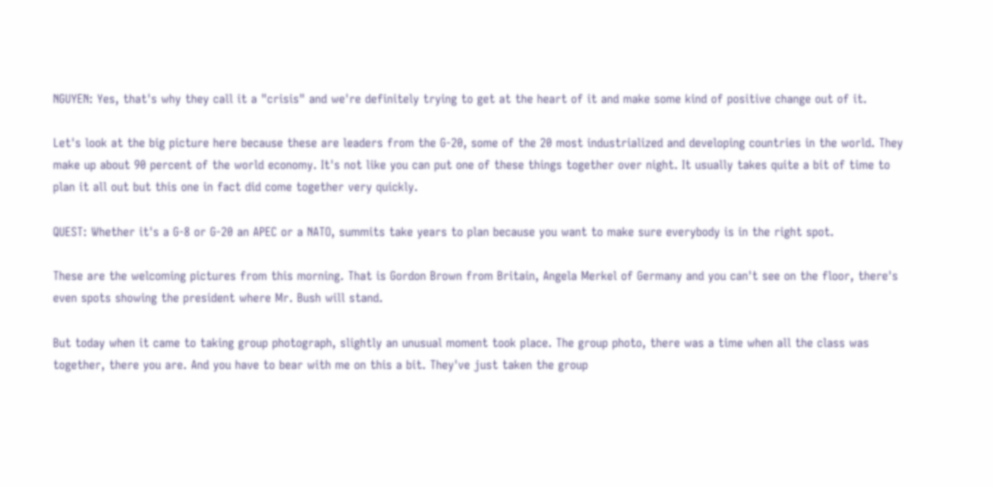NGUYEN: Yes, that's why they call it a "crisis" and we're definitely trying to get at the heart of it and make some kind of positive change out of it.

Let's look at the big picture here because these are leaders from the G-20, some of the 20 most industrialized and developing countries in the world. They make up about 90 percent of the world economy. It's not like you can put one of these things together over night. It usually takes quite a bit of time to plan it all out but this one in fact did come together very quickly.

QUEST: Whether it's a G-8 or G-20 an APEC or a NATO, summits take years to plan because you want to make sure everybody is in the right spot.

These are the welcoming pictures from this morning. That is Gordon Brown from Britain, Angela Merkel of Germany and you can't see on the floor, there's even spots showing the president where Mr. Bush will stand.

But today when it came to taking group photograph, slightly an unusual moment took place. The group photo, there was a time when all the class was together, there you are. And you have to bear with me on this a bit. They've just taken the group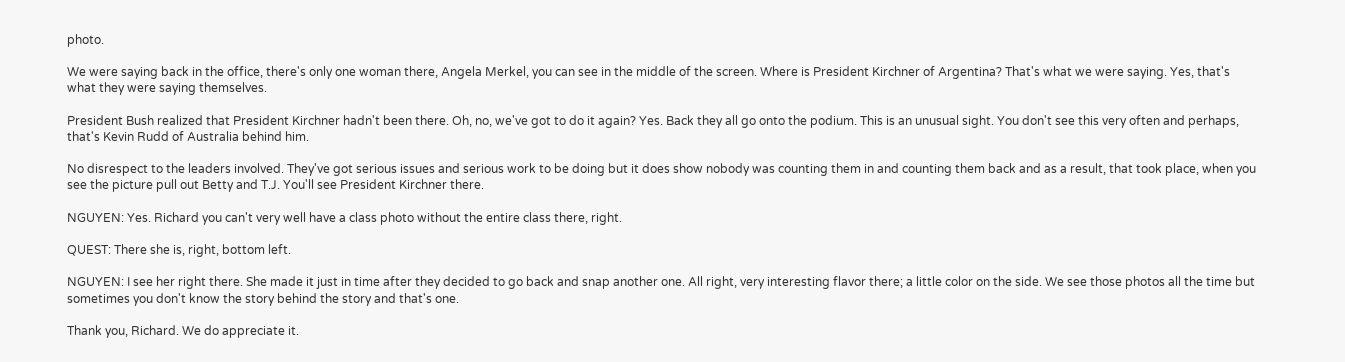photo.

We were saying back in the office, there's only one woman there, Angela Merkel, you can see in the middle of the screen. Where is President Kirchner of Argentina? That's what we were saying. Yes, that's what they were saying themselves.

President Bush realized that President Kirchner hadn't been there. Oh, no, we've got to do it again? Yes. Back they all go onto the podium. This is an unusual sight. You don't see this very often and perhaps, that's Kevin Rudd of Australia behind him.

No disrespect to the leaders involved. They've got serious issues and serious work to be doing but it does show nobody was counting them in and counting them back and as a result, that took place, when you see the picture pull out Betty and T.J. You'll see President Kirchner there.

NGUYEN: Yes. Richard you can't very well have a class photo without the entire class there, right.

QUEST: There she is, right, bottom left.

NGUYEN: I see her right there. She made it just in time after they decided to go back and snap another one. All right, very interesting flavor there; a little color on the side. We see those photos all the time but sometimes you don't know the story behind the story and that's one.

Thank you, Richard. We do appreciate it.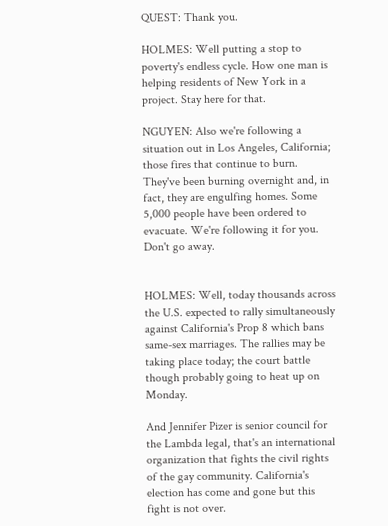QUEST: Thank you.

HOLMES: Well putting a stop to poverty's endless cycle. How one man is helping residents of New York in a project. Stay here for that.

NGUYEN: Also we're following a situation out in Los Angeles, California; those fires that continue to burn. They've been burning overnight and, in fact, they are engulfing homes. Some 5,000 people have been ordered to evacuate. We're following it for you. Don't go away.


HOLMES: Well, today thousands across the U.S. expected to rally simultaneously against California's Prop 8 which bans same-sex marriages. The rallies may be taking place today; the court battle though probably going to heat up on Monday.

And Jennifer Pizer is senior council for the Lambda legal, that's an international organization that fights the civil rights of the gay community. California's election has come and gone but this fight is not over.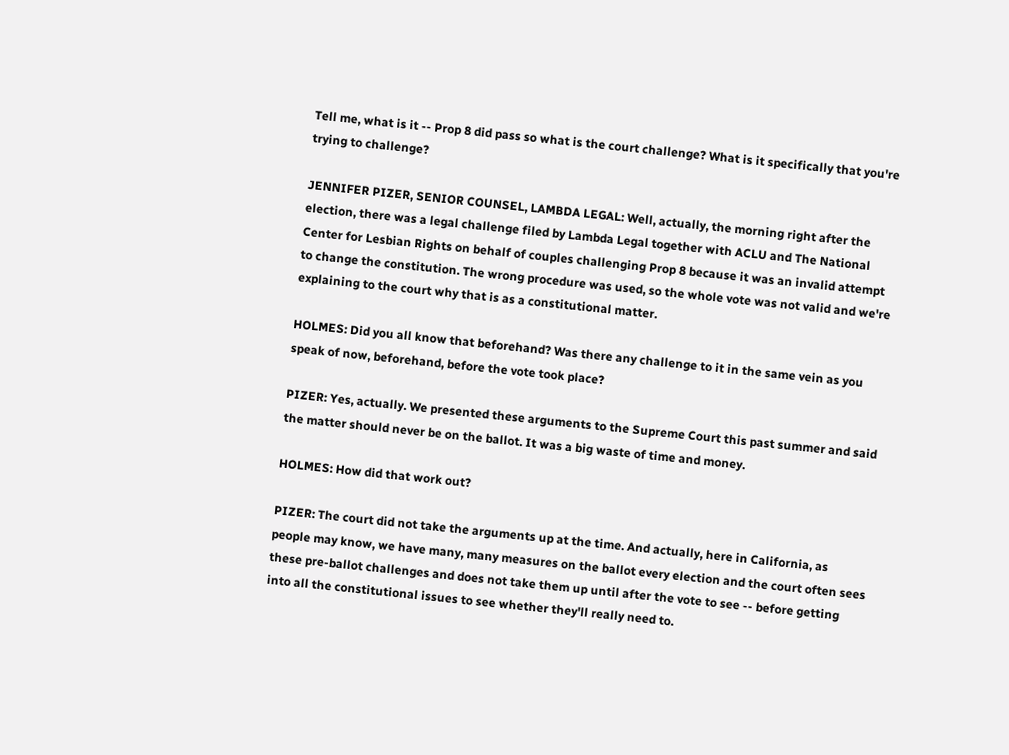Tell me, what is it -- Prop 8 did pass so what is the court challenge? What is it specifically that you're trying to challenge?

JENNIFER PIZER, SENIOR COUNSEL, LAMBDA LEGAL: Well, actually, the morning right after the election, there was a legal challenge filed by Lambda Legal together with ACLU and The National Center for Lesbian Rights on behalf of couples challenging Prop 8 because it was an invalid attempt to change the constitution. The wrong procedure was used, so the whole vote was not valid and we're explaining to the court why that is as a constitutional matter.

HOLMES: Did you all know that beforehand? Was there any challenge to it in the same vein as you speak of now, beforehand, before the vote took place?

PIZER: Yes, actually. We presented these arguments to the Supreme Court this past summer and said the matter should never be on the ballot. It was a big waste of time and money.

HOLMES: How did that work out?

PIZER: The court did not take the arguments up at the time. And actually, here in California, as people may know, we have many, many measures on the ballot every election and the court often sees these pre-ballot challenges and does not take them up until after the vote to see -- before getting into all the constitutional issues to see whether they'll really need to.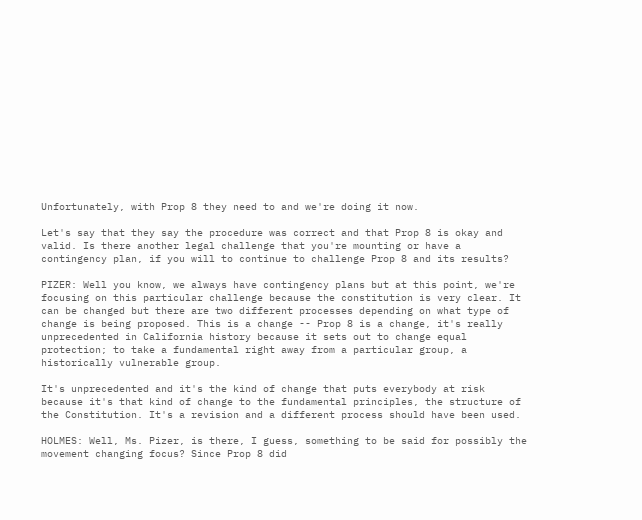Unfortunately, with Prop 8 they need to and we're doing it now.

Let's say that they say the procedure was correct and that Prop 8 is okay and valid. Is there another legal challenge that you're mounting or have a contingency plan, if you will to continue to challenge Prop 8 and its results?

PIZER: Well you know, we always have contingency plans but at this point, we're focusing on this particular challenge because the constitution is very clear. It can be changed but there are two different processes depending on what type of change is being proposed. This is a change -- Prop 8 is a change, it's really unprecedented in California history because it sets out to change equal protection; to take a fundamental right away from a particular group, a historically vulnerable group.

It's unprecedented and it's the kind of change that puts everybody at risk because it's that kind of change to the fundamental principles, the structure of the Constitution. It's a revision and a different process should have been used.

HOLMES: Well, Ms. Pizer, is there, I guess, something to be said for possibly the movement changing focus? Since Prop 8 did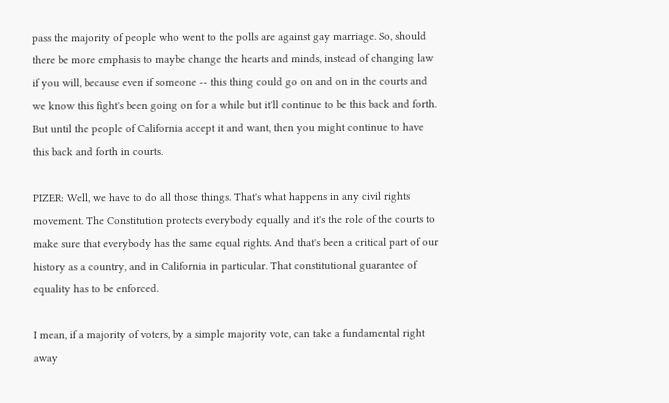pass the majority of people who went to the polls are against gay marriage. So, should there be more emphasis to maybe change the hearts and minds, instead of changing law if you will, because even if someone -- this thing could go on and on in the courts and we know this fight's been going on for a while but it'll continue to be this back and forth. But until the people of California accept it and want, then you might continue to have this back and forth in courts.

PIZER: Well, we have to do all those things. That's what happens in any civil rights movement. The Constitution protects everybody equally and it's the role of the courts to make sure that everybody has the same equal rights. And that's been a critical part of our history as a country, and in California in particular. That constitutional guarantee of equality has to be enforced.

I mean, if a majority of voters, by a simple majority vote, can take a fundamental right away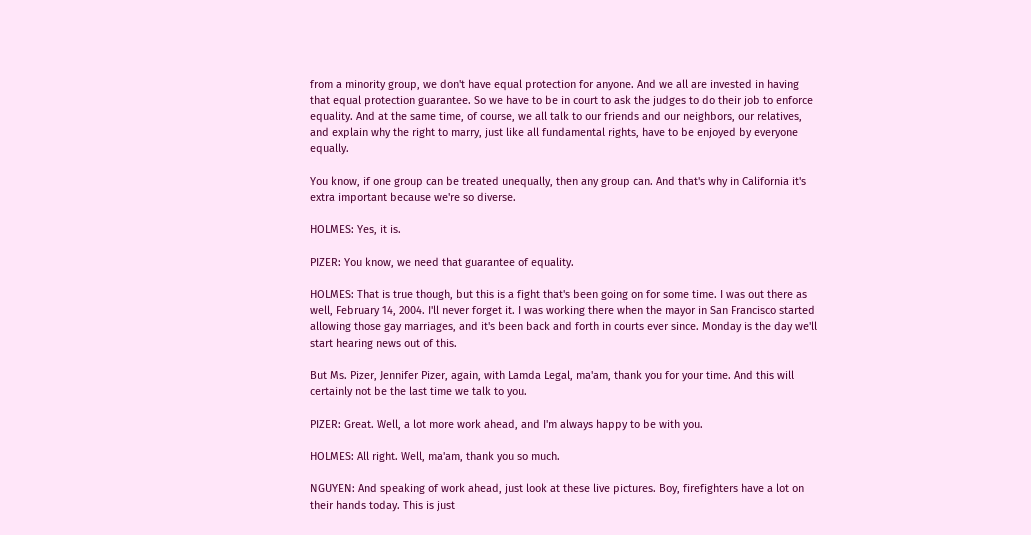from a minority group, we don't have equal protection for anyone. And we all are invested in having that equal protection guarantee. So we have to be in court to ask the judges to do their job to enforce equality. And at the same time, of course, we all talk to our friends and our neighbors, our relatives, and explain why the right to marry, just like all fundamental rights, have to be enjoyed by everyone equally.

You know, if one group can be treated unequally, then any group can. And that's why in California it's extra important because we're so diverse.

HOLMES: Yes, it is.

PIZER: You know, we need that guarantee of equality.

HOLMES: That is true though, but this is a fight that's been going on for some time. I was out there as well, February 14, 2004. I'll never forget it. I was working there when the mayor in San Francisco started allowing those gay marriages, and it's been back and forth in courts ever since. Monday is the day we'll start hearing news out of this.

But Ms. Pizer, Jennifer Pizer, again, with Lamda Legal, ma'am, thank you for your time. And this will certainly not be the last time we talk to you.

PIZER: Great. Well, a lot more work ahead, and I'm always happy to be with you.

HOLMES: All right. Well, ma'am, thank you so much.

NGUYEN: And speaking of work ahead, just look at these live pictures. Boy, firefighters have a lot on their hands today. This is just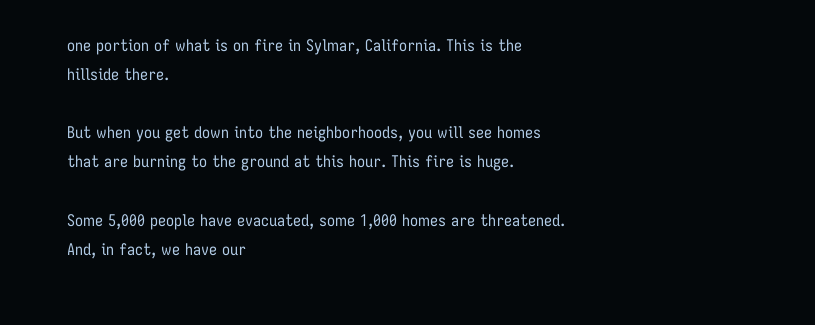one portion of what is on fire in Sylmar, California. This is the hillside there.

But when you get down into the neighborhoods, you will see homes that are burning to the ground at this hour. This fire is huge.

Some 5,000 people have evacuated, some 1,000 homes are threatened. And, in fact, we have our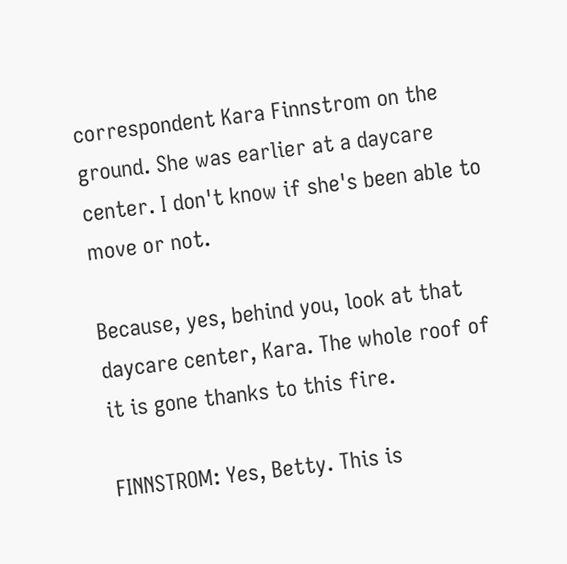correspondent Kara Finnstrom on the ground. She was earlier at a daycare center. I don't know if she's been able to move or not.

Because, yes, behind you, look at that daycare center, Kara. The whole roof of it is gone thanks to this fire.

FINNSTROM: Yes, Betty. This is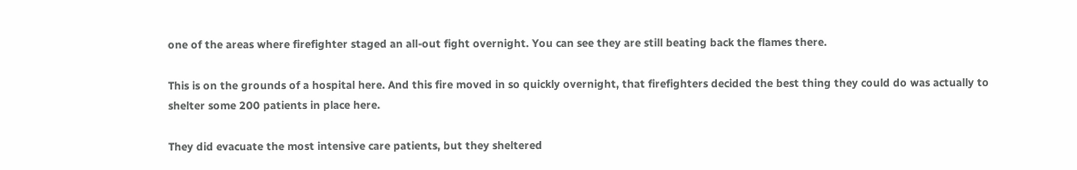one of the areas where firefighter staged an all-out fight overnight. You can see they are still beating back the flames there.

This is on the grounds of a hospital here. And this fire moved in so quickly overnight, that firefighters decided the best thing they could do was actually to shelter some 200 patients in place here.

They did evacuate the most intensive care patients, but they sheltered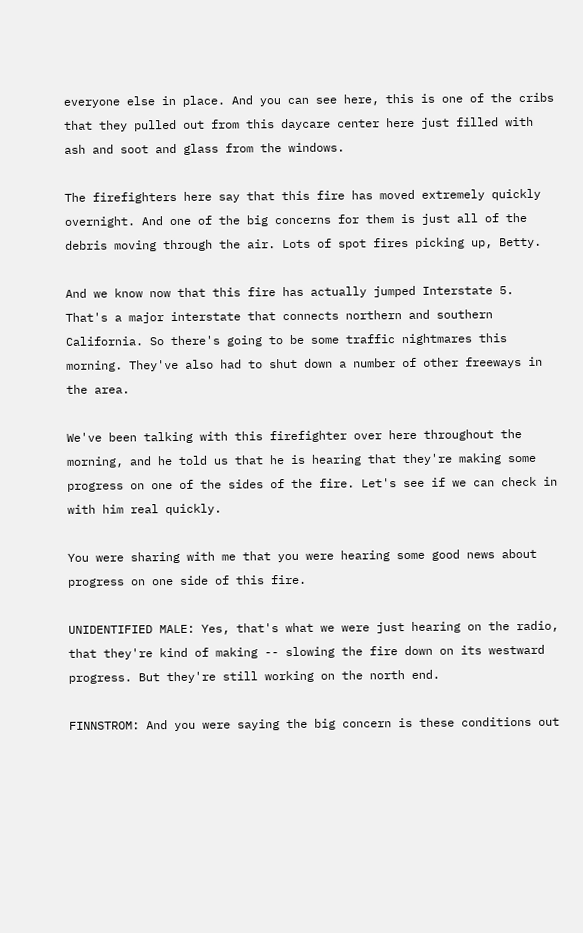everyone else in place. And you can see here, this is one of the cribs that they pulled out from this daycare center here just filled with ash and soot and glass from the windows.

The firefighters here say that this fire has moved extremely quickly overnight. And one of the big concerns for them is just all of the debris moving through the air. Lots of spot fires picking up, Betty.

And we know now that this fire has actually jumped Interstate 5. That's a major interstate that connects northern and southern California. So there's going to be some traffic nightmares this morning. They've also had to shut down a number of other freeways in the area.

We've been talking with this firefighter over here throughout the morning, and he told us that he is hearing that they're making some progress on one of the sides of the fire. Let's see if we can check in with him real quickly.

You were sharing with me that you were hearing some good news about progress on one side of this fire.

UNIDENTIFIED MALE: Yes, that's what we were just hearing on the radio, that they're kind of making -- slowing the fire down on its westward progress. But they're still working on the north end.

FINNSTROM: And you were saying the big concern is these conditions out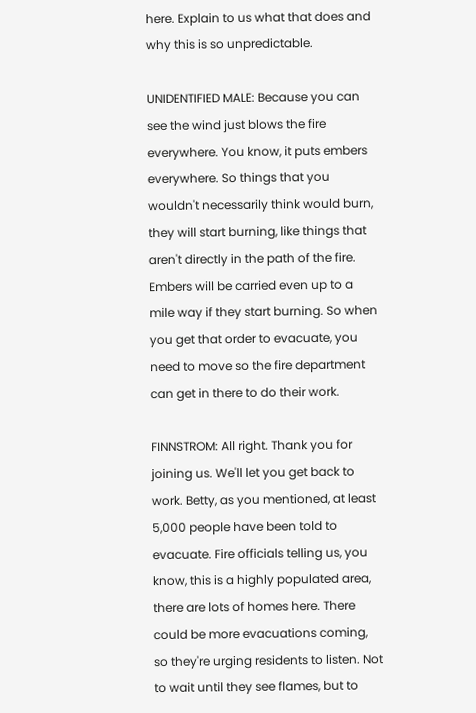here. Explain to us what that does and why this is so unpredictable.

UNIDENTIFIED MALE: Because you can see the wind just blows the fire everywhere. You know, it puts embers everywhere. So things that you wouldn't necessarily think would burn, they will start burning, like things that aren't directly in the path of the fire. Embers will be carried even up to a mile way if they start burning. So when you get that order to evacuate, you need to move so the fire department can get in there to do their work.

FINNSTROM: All right. Thank you for joining us. We'll let you get back to work. Betty, as you mentioned, at least 5,000 people have been told to evacuate. Fire officials telling us, you know, this is a highly populated area, there are lots of homes here. There could be more evacuations coming, so they're urging residents to listen. Not to wait until they see flames, but to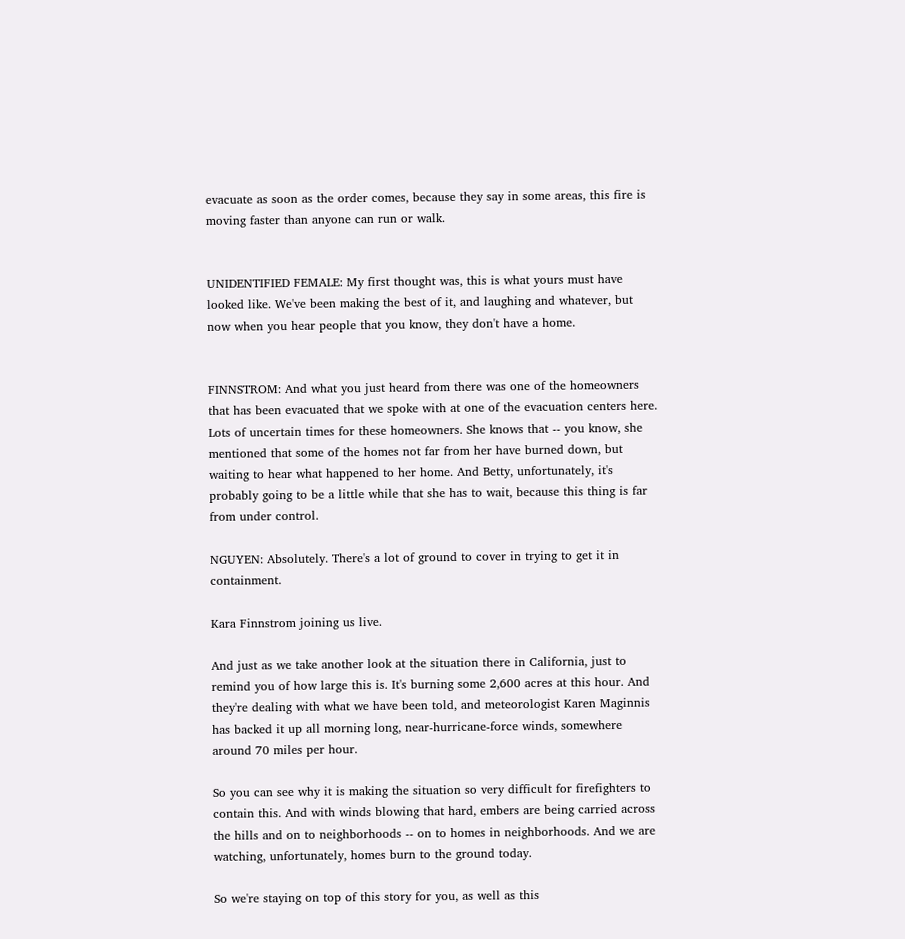evacuate as soon as the order comes, because they say in some areas, this fire is moving faster than anyone can run or walk.


UNIDENTIFIED FEMALE: My first thought was, this is what yours must have looked like. We've been making the best of it, and laughing and whatever, but now when you hear people that you know, they don't have a home.


FINNSTROM: And what you just heard from there was one of the homeowners that has been evacuated that we spoke with at one of the evacuation centers here. Lots of uncertain times for these homeowners. She knows that -- you know, she mentioned that some of the homes not far from her have burned down, but waiting to hear what happened to her home. And Betty, unfortunately, it's probably going to be a little while that she has to wait, because this thing is far from under control.

NGUYEN: Absolutely. There's a lot of ground to cover in trying to get it in containment.

Kara Finnstrom joining us live.

And just as we take another look at the situation there in California, just to remind you of how large this is. It's burning some 2,600 acres at this hour. And they're dealing with what we have been told, and meteorologist Karen Maginnis has backed it up all morning long, near-hurricane-force winds, somewhere around 70 miles per hour.

So you can see why it is making the situation so very difficult for firefighters to contain this. And with winds blowing that hard, embers are being carried across the hills and on to neighborhoods -- on to homes in neighborhoods. And we are watching, unfortunately, homes burn to the ground today.

So we're staying on top of this story for you, as well as this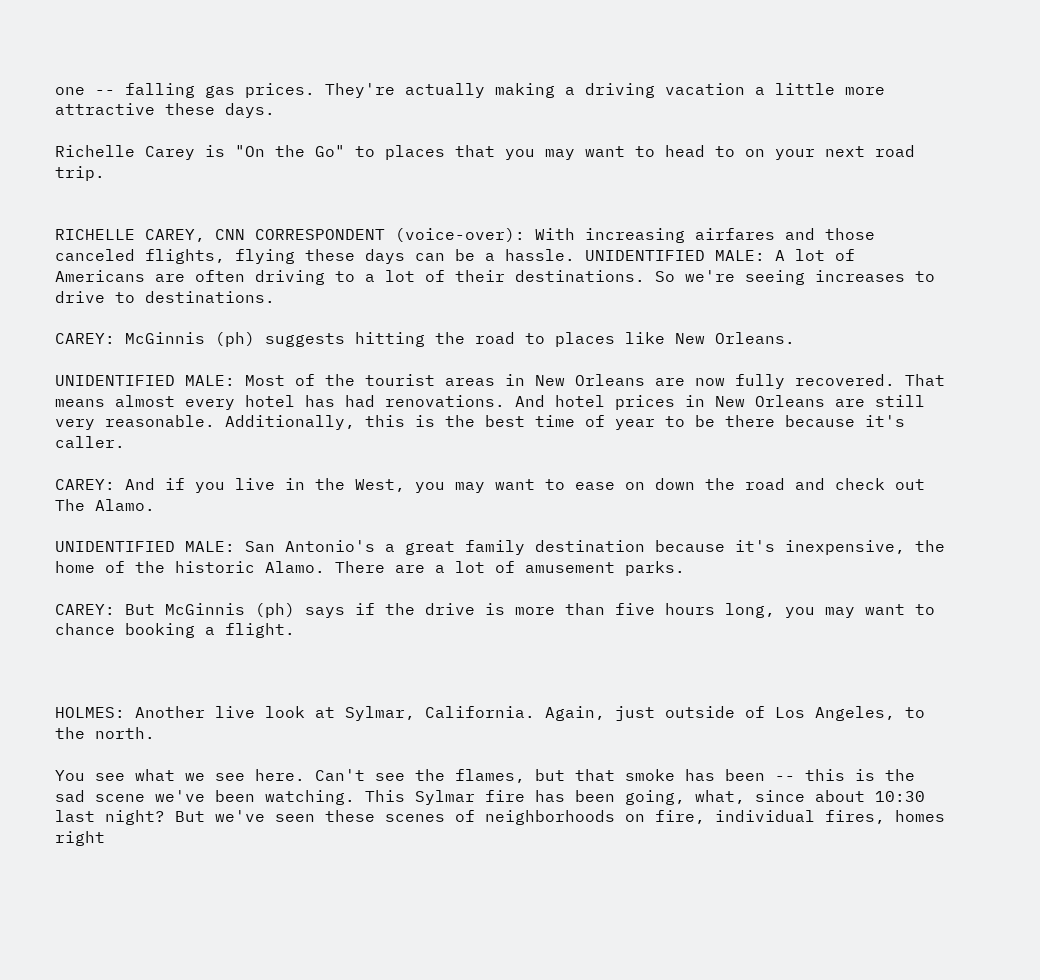one -- falling gas prices. They're actually making a driving vacation a little more attractive these days.

Richelle Carey is "On the Go" to places that you may want to head to on your next road trip.


RICHELLE CAREY, CNN CORRESPONDENT (voice-over): With increasing airfares and those canceled flights, flying these days can be a hassle. UNIDENTIFIED MALE: A lot of Americans are often driving to a lot of their destinations. So we're seeing increases to drive to destinations.

CAREY: McGinnis (ph) suggests hitting the road to places like New Orleans.

UNIDENTIFIED MALE: Most of the tourist areas in New Orleans are now fully recovered. That means almost every hotel has had renovations. And hotel prices in New Orleans are still very reasonable. Additionally, this is the best time of year to be there because it's caller.

CAREY: And if you live in the West, you may want to ease on down the road and check out The Alamo.

UNIDENTIFIED MALE: San Antonio's a great family destination because it's inexpensive, the home of the historic Alamo. There are a lot of amusement parks.

CAREY: But McGinnis (ph) says if the drive is more than five hours long, you may want to chance booking a flight.



HOLMES: Another live look at Sylmar, California. Again, just outside of Los Angeles, to the north.

You see what we see here. Can't see the flames, but that smoke has been -- this is the sad scene we've been watching. This Sylmar fire has been going, what, since about 10:30 last night? But we've seen these scenes of neighborhoods on fire, individual fires, homes right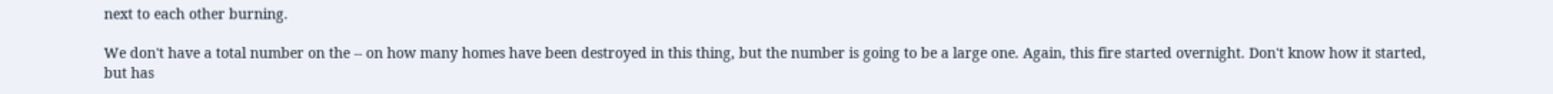next to each other burning.

We don't have a total number on the -- on how many homes have been destroyed in this thing, but the number is going to be a large one. Again, this fire started overnight. Don't know how it started, but has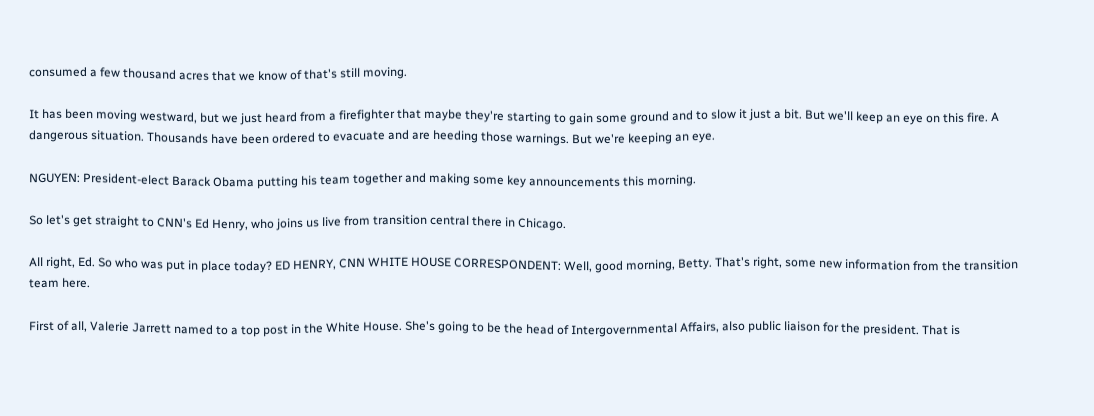consumed a few thousand acres that we know of that's still moving.

It has been moving westward, but we just heard from a firefighter that maybe they're starting to gain some ground and to slow it just a bit. But we'll keep an eye on this fire. A dangerous situation. Thousands have been ordered to evacuate and are heeding those warnings. But we're keeping an eye.

NGUYEN: President-elect Barack Obama putting his team together and making some key announcements this morning.

So let's get straight to CNN's Ed Henry, who joins us live from transition central there in Chicago.

All right, Ed. So who was put in place today? ED HENRY, CNN WHITE HOUSE CORRESPONDENT: Well, good morning, Betty. That's right, some new information from the transition team here.

First of all, Valerie Jarrett named to a top post in the White House. She's going to be the head of Intergovernmental Affairs, also public liaison for the president. That is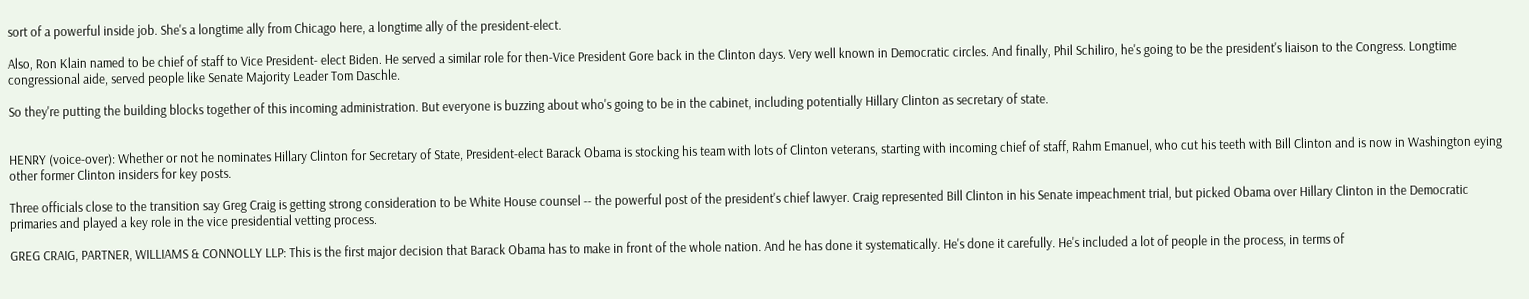sort of a powerful inside job. She's a longtime ally from Chicago here, a longtime ally of the president-elect.

Also, Ron Klain named to be chief of staff to Vice President- elect Biden. He served a similar role for then-Vice President Gore back in the Clinton days. Very well known in Democratic circles. And finally, Phil Schiliro, he's going to be the president's liaison to the Congress. Longtime congressional aide, served people like Senate Majority Leader Tom Daschle.

So they're putting the building blocks together of this incoming administration. But everyone is buzzing about who's going to be in the cabinet, including potentially Hillary Clinton as secretary of state.


HENRY (voice-over): Whether or not he nominates Hillary Clinton for Secretary of State, President-elect Barack Obama is stocking his team with lots of Clinton veterans, starting with incoming chief of staff, Rahm Emanuel, who cut his teeth with Bill Clinton and is now in Washington eying other former Clinton insiders for key posts.

Three officials close to the transition say Greg Craig is getting strong consideration to be White House counsel -- the powerful post of the president's chief lawyer. Craig represented Bill Clinton in his Senate impeachment trial, but picked Obama over Hillary Clinton in the Democratic primaries and played a key role in the vice presidential vetting process.

GREG CRAIG, PARTNER, WILLIAMS & CONNOLLY LLP: This is the first major decision that Barack Obama has to make in front of the whole nation. And he has done it systematically. He's done it carefully. He's included a lot of people in the process, in terms of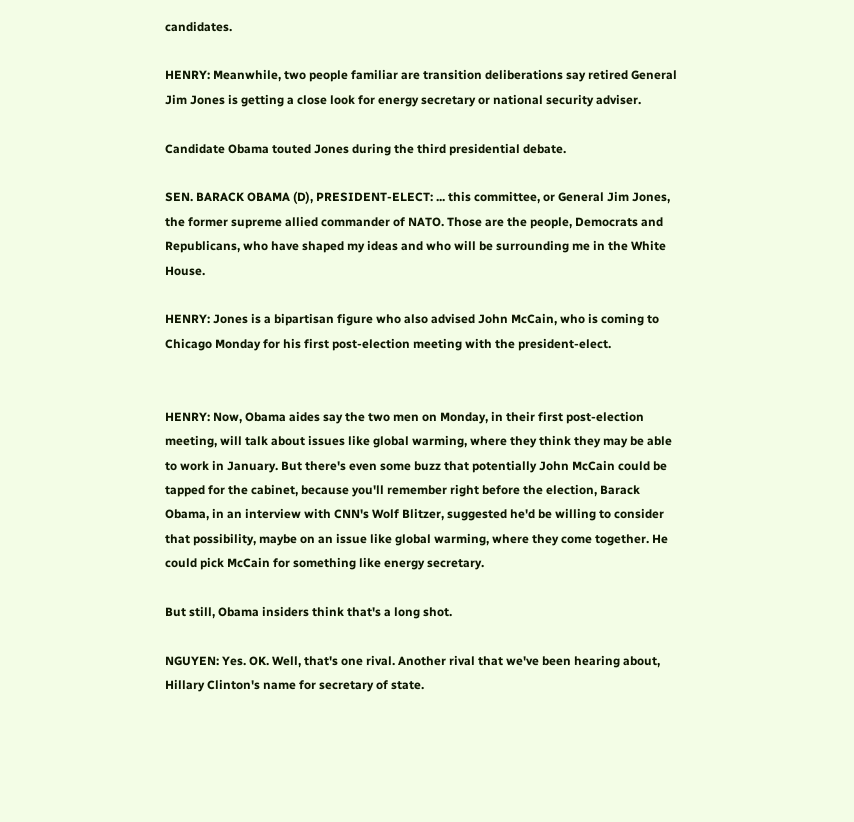candidates.

HENRY: Meanwhile, two people familiar are transition deliberations say retired General Jim Jones is getting a close look for energy secretary or national security adviser.

Candidate Obama touted Jones during the third presidential debate.

SEN. BARACK OBAMA (D), PRESIDENT-ELECT: ... this committee, or General Jim Jones, the former supreme allied commander of NATO. Those are the people, Democrats and Republicans, who have shaped my ideas and who will be surrounding me in the White House.

HENRY: Jones is a bipartisan figure who also advised John McCain, who is coming to Chicago Monday for his first post-election meeting with the president-elect.


HENRY: Now, Obama aides say the two men on Monday, in their first post-election meeting, will talk about issues like global warming, where they think they may be able to work in January. But there's even some buzz that potentially John McCain could be tapped for the cabinet, because you'll remember right before the election, Barack Obama, in an interview with CNN's Wolf Blitzer, suggested he'd be willing to consider that possibility, maybe on an issue like global warming, where they come together. He could pick McCain for something like energy secretary.

But still, Obama insiders think that's a long shot.

NGUYEN: Yes. OK. Well, that's one rival. Another rival that we've been hearing about, Hillary Clinton's name for secretary of state.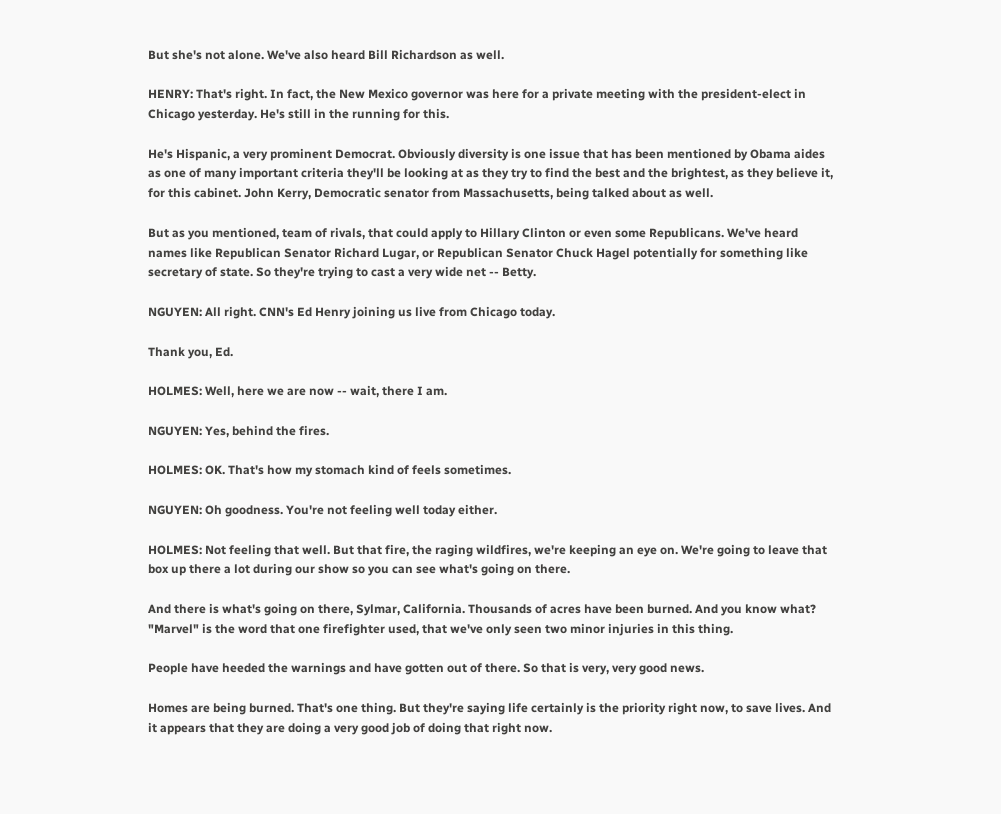But she's not alone. We've also heard Bill Richardson as well.

HENRY: That's right. In fact, the New Mexico governor was here for a private meeting with the president-elect in Chicago yesterday. He's still in the running for this.

He's Hispanic, a very prominent Democrat. Obviously diversity is one issue that has been mentioned by Obama aides as one of many important criteria they'll be looking at as they try to find the best and the brightest, as they believe it, for this cabinet. John Kerry, Democratic senator from Massachusetts, being talked about as well.

But as you mentioned, team of rivals, that could apply to Hillary Clinton or even some Republicans. We've heard names like Republican Senator Richard Lugar, or Republican Senator Chuck Hagel potentially for something like secretary of state. So they're trying to cast a very wide net -- Betty.

NGUYEN: All right. CNN's Ed Henry joining us live from Chicago today.

Thank you, Ed.

HOLMES: Well, here we are now -- wait, there I am.

NGUYEN: Yes, behind the fires.

HOLMES: OK. That's how my stomach kind of feels sometimes.

NGUYEN: Oh goodness. You're not feeling well today either.

HOLMES: Not feeling that well. But that fire, the raging wildfires, we're keeping an eye on. We're going to leave that box up there a lot during our show so you can see what's going on there.

And there is what's going on there, Sylmar, California. Thousands of acres have been burned. And you know what? "Marvel" is the word that one firefighter used, that we've only seen two minor injuries in this thing.

People have heeded the warnings and have gotten out of there. So that is very, very good news.

Homes are being burned. That's one thing. But they're saying life certainly is the priority right now, to save lives. And it appears that they are doing a very good job of doing that right now.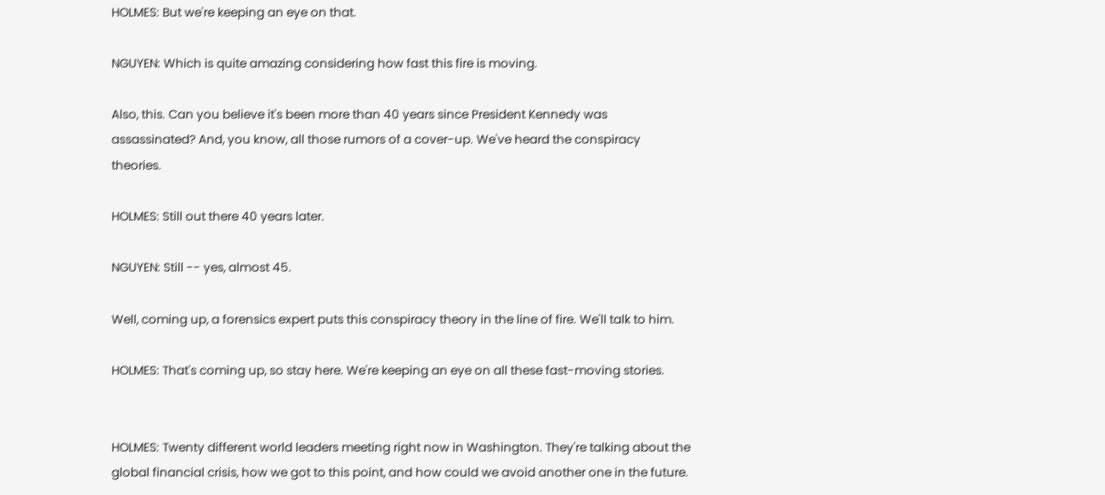HOLMES: But we're keeping an eye on that.

NGUYEN: Which is quite amazing considering how fast this fire is moving.

Also, this. Can you believe it's been more than 40 years since President Kennedy was assassinated? And, you know, all those rumors of a cover-up. We've heard the conspiracy theories.

HOLMES: Still out there 40 years later.

NGUYEN: Still -- yes, almost 45.

Well, coming up, a forensics expert puts this conspiracy theory in the line of fire. We'll talk to him.

HOLMES: That's coming up, so stay here. We're keeping an eye on all these fast-moving stories.


HOLMES: Twenty different world leaders meeting right now in Washington. They're talking about the global financial crisis, how we got to this point, and how could we avoid another one in the future.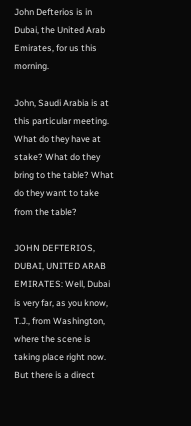John Defterios is in Dubai, the United Arab Emirates, for us this morning.

John, Saudi Arabia is at this particular meeting. What do they have at stake? What do they bring to the table? What do they want to take from the table?

JOHN DEFTERIOS, DUBAI, UNITED ARAB EMIRATES: Well, Dubai is very far, as you know, T.J., from Washington, where the scene is taking place right now. But there is a direct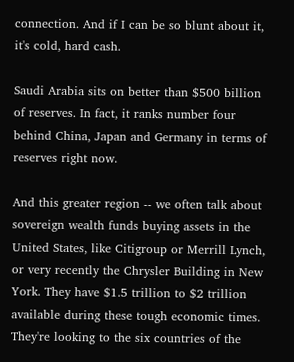connection. And if I can be so blunt about it, it's cold, hard cash.

Saudi Arabia sits on better than $500 billion of reserves. In fact, it ranks number four behind China, Japan and Germany in terms of reserves right now.

And this greater region -- we often talk about sovereign wealth funds buying assets in the United States, like Citigroup or Merrill Lynch, or very recently the Chrysler Building in New York. They have $1.5 trillion to $2 trillion available during these tough economic times. They're looking to the six countries of the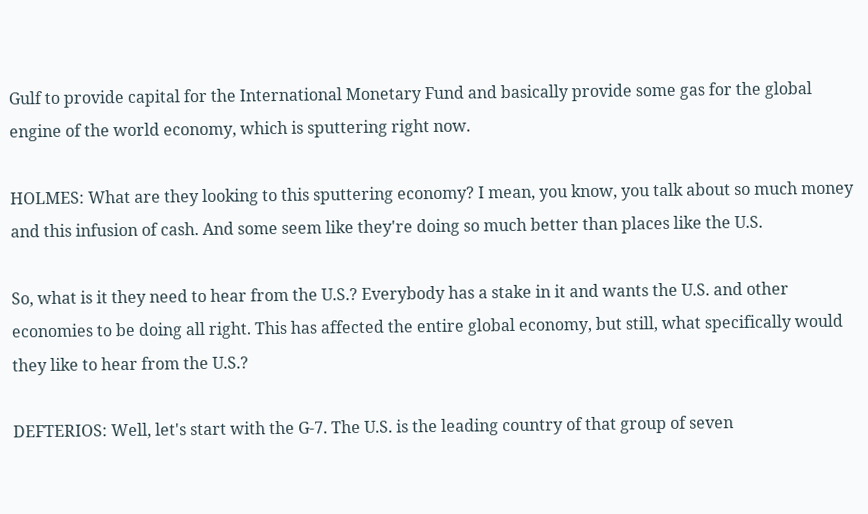Gulf to provide capital for the International Monetary Fund and basically provide some gas for the global engine of the world economy, which is sputtering right now.

HOLMES: What are they looking to this sputtering economy? I mean, you know, you talk about so much money and this infusion of cash. And some seem like they're doing so much better than places like the U.S.

So, what is it they need to hear from the U.S.? Everybody has a stake in it and wants the U.S. and other economies to be doing all right. This has affected the entire global economy, but still, what specifically would they like to hear from the U.S.?

DEFTERIOS: Well, let's start with the G-7. The U.S. is the leading country of that group of seven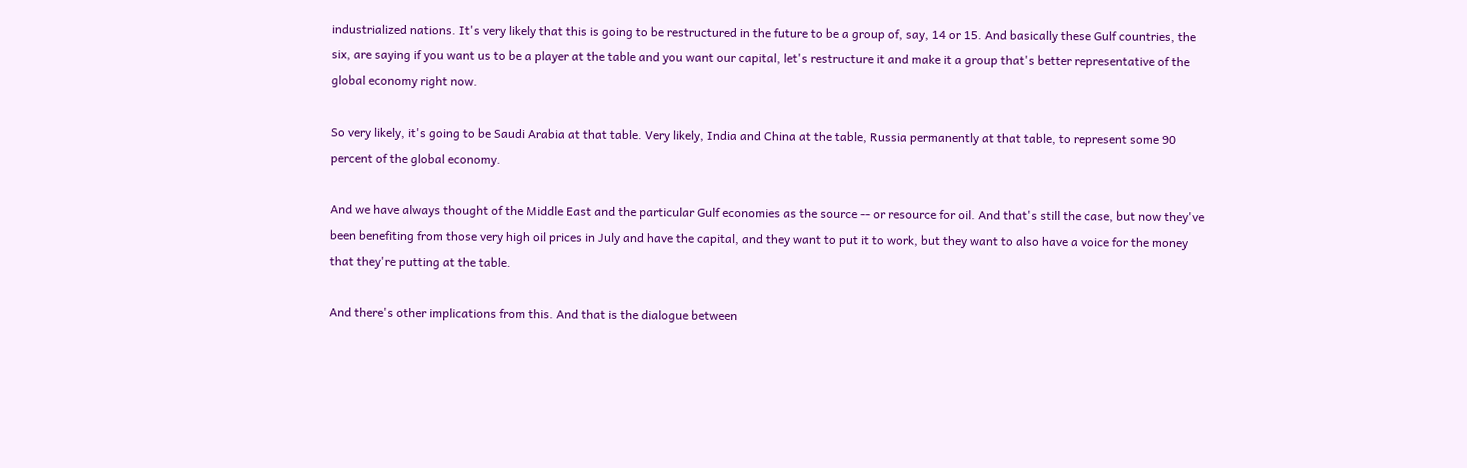industrialized nations. It's very likely that this is going to be restructured in the future to be a group of, say, 14 or 15. And basically these Gulf countries, the six, are saying if you want us to be a player at the table and you want our capital, let's restructure it and make it a group that's better representative of the global economy right now.

So very likely, it's going to be Saudi Arabia at that table. Very likely, India and China at the table, Russia permanently at that table, to represent some 90 percent of the global economy.

And we have always thought of the Middle East and the particular Gulf economies as the source -- or resource for oil. And that's still the case, but now they've been benefiting from those very high oil prices in July and have the capital, and they want to put it to work, but they want to also have a voice for the money that they're putting at the table.

And there's other implications from this. And that is the dialogue between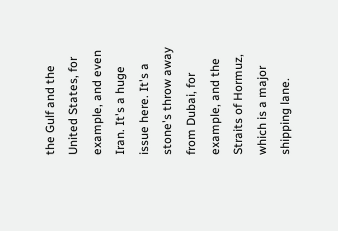the Gulf and the United States, for example, and even Iran. It's a huge issue here. It's a stone's throw away from Dubai, for example, and the Straits of Hormuz, which is a major shipping lane.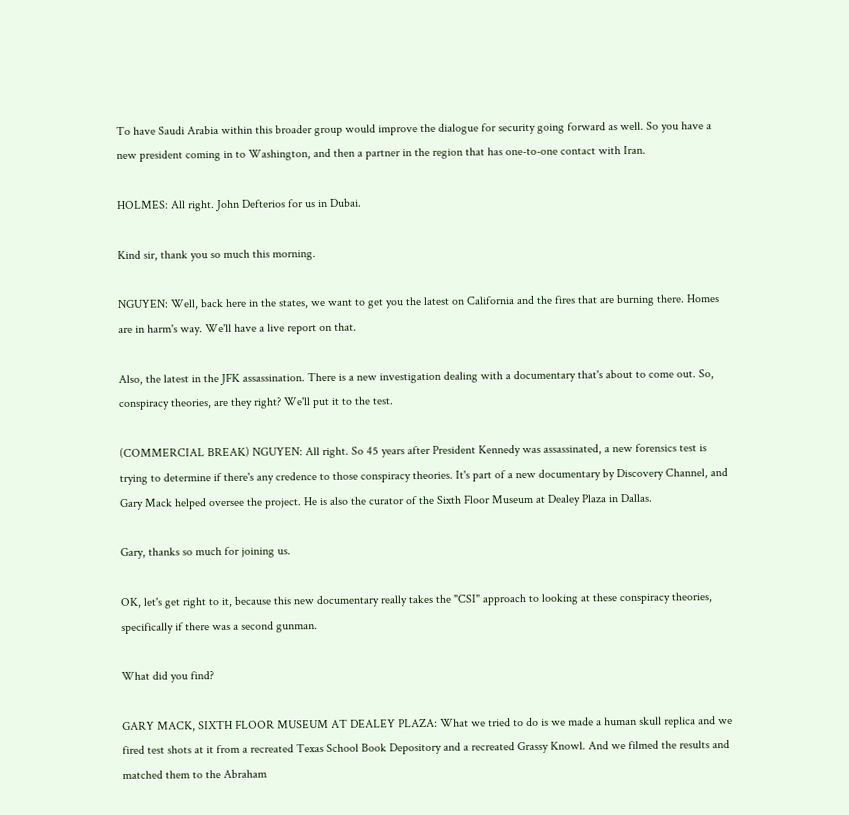To have Saudi Arabia within this broader group would improve the dialogue for security going forward as well. So you have a new president coming in to Washington, and then a partner in the region that has one-to-one contact with Iran.

HOLMES: All right. John Defterios for us in Dubai.

Kind sir, thank you so much this morning.

NGUYEN: Well, back here in the states, we want to get you the latest on California and the fires that are burning there. Homes are in harm's way. We'll have a live report on that.

Also, the latest in the JFK assassination. There is a new investigation dealing with a documentary that's about to come out. So, conspiracy theories, are they right? We'll put it to the test.

(COMMERCIAL BREAK) NGUYEN: All right. So 45 years after President Kennedy was assassinated, a new forensics test is trying to determine if there's any credence to those conspiracy theories. It's part of a new documentary by Discovery Channel, and Gary Mack helped oversee the project. He is also the curator of the Sixth Floor Museum at Dealey Plaza in Dallas.

Gary, thanks so much for joining us.

OK, let's get right to it, because this new documentary really takes the "CSI" approach to looking at these conspiracy theories, specifically if there was a second gunman.

What did you find?

GARY MACK, SIXTH FLOOR MUSEUM AT DEALEY PLAZA: What we tried to do is we made a human skull replica and we fired test shots at it from a recreated Texas School Book Depository and a recreated Grassy Knowl. And we filmed the results and matched them to the Abraham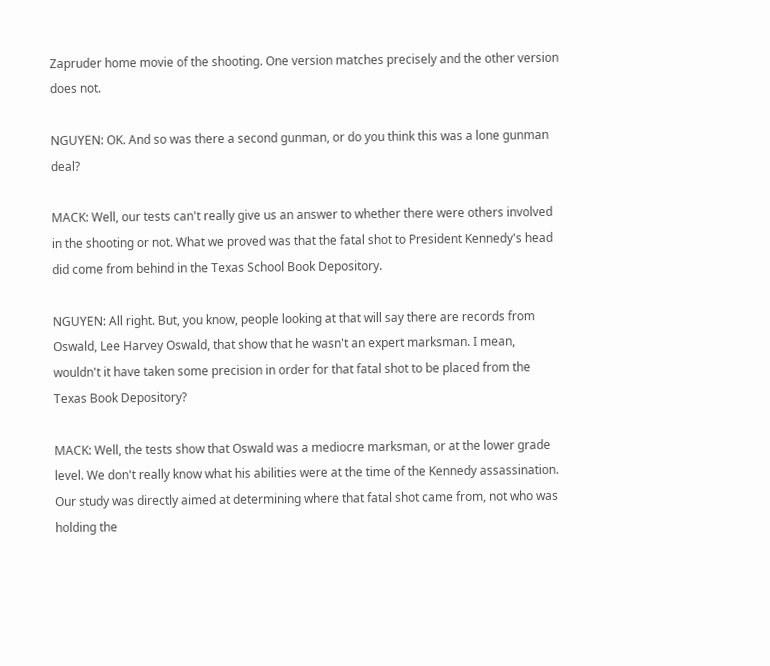Zapruder home movie of the shooting. One version matches precisely and the other version does not.

NGUYEN: OK. And so was there a second gunman, or do you think this was a lone gunman deal?

MACK: Well, our tests can't really give us an answer to whether there were others involved in the shooting or not. What we proved was that the fatal shot to President Kennedy's head did come from behind in the Texas School Book Depository.

NGUYEN: All right. But, you know, people looking at that will say there are records from Oswald, Lee Harvey Oswald, that show that he wasn't an expert marksman. I mean, wouldn't it have taken some precision in order for that fatal shot to be placed from the Texas Book Depository?

MACK: Well, the tests show that Oswald was a mediocre marksman, or at the lower grade level. We don't really know what his abilities were at the time of the Kennedy assassination. Our study was directly aimed at determining where that fatal shot came from, not who was holding the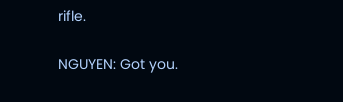rifle.

NGUYEN: Got you.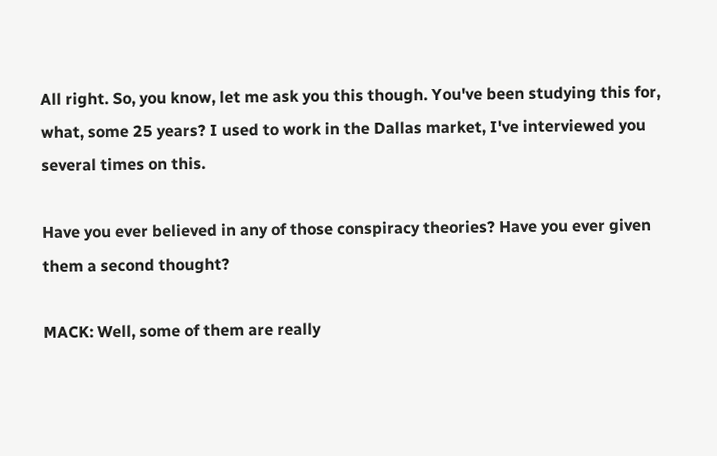All right. So, you know, let me ask you this though. You've been studying this for, what, some 25 years? I used to work in the Dallas market, I've interviewed you several times on this.

Have you ever believed in any of those conspiracy theories? Have you ever given them a second thought?

MACK: Well, some of them are really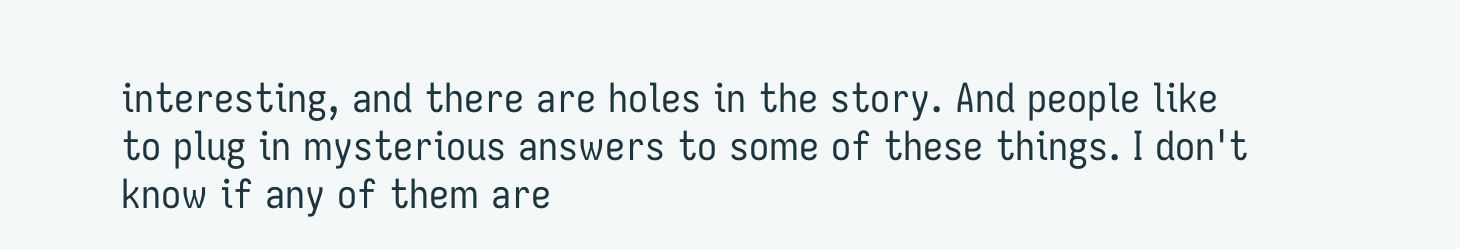interesting, and there are holes in the story. And people like to plug in mysterious answers to some of these things. I don't know if any of them are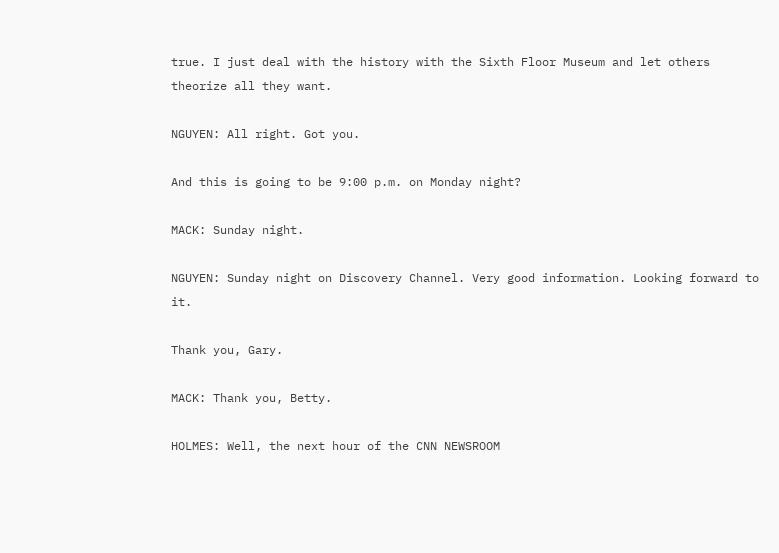true. I just deal with the history with the Sixth Floor Museum and let others theorize all they want.

NGUYEN: All right. Got you.

And this is going to be 9:00 p.m. on Monday night?

MACK: Sunday night.

NGUYEN: Sunday night on Discovery Channel. Very good information. Looking forward to it.

Thank you, Gary.

MACK: Thank you, Betty.

HOLMES: Well, the next hour of the CNN NEWSROOM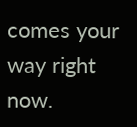comes your way right now.